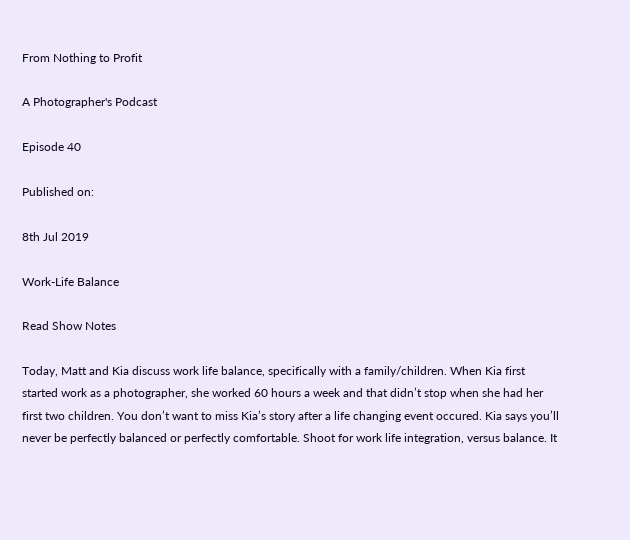From Nothing to Profit

A Photographer's Podcast

Episode 40

Published on:

8th Jul 2019

Work-Life Balance

Read Show Notes

Today, Matt and Kia discuss work life balance, specifically with a family/children. When Kia first started work as a photographer, she worked 60 hours a week and that didn’t stop when she had her first two children. You don’t want to miss Kia’s story after a life changing event occured. Kia says you’ll never be perfectly balanced or perfectly comfortable. Shoot for work life integration, versus balance. It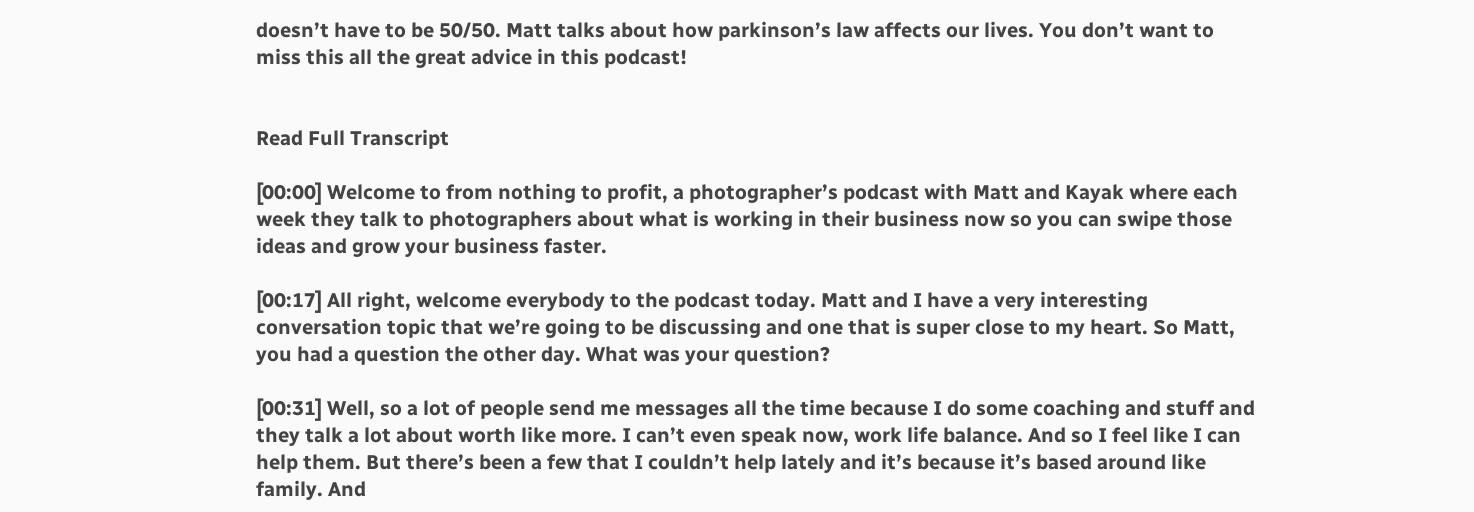doesn’t have to be 50/50. Matt talks about how parkinson’s law affects our lives. You don’t want to miss this all the great advice in this podcast!


Read Full Transcript

[00:00] Welcome to from nothing to profit, a photographer’s podcast with Matt and Kayak where each week they talk to photographers about what is working in their business now so you can swipe those ideas and grow your business faster.

[00:17] All right, welcome everybody to the podcast today. Matt and I have a very interesting conversation topic that we’re going to be discussing and one that is super close to my heart. So Matt, you had a question the other day. What was your question?

[00:31] Well, so a lot of people send me messages all the time because I do some coaching and stuff and they talk a lot about worth like more. I can’t even speak now, work life balance. And so I feel like I can help them. But there’s been a few that I couldn’t help lately and it’s because it’s based around like family. And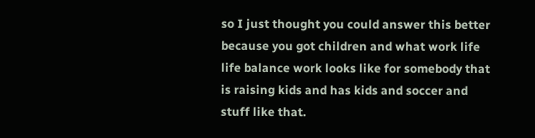so I just thought you could answer this better because you got children and what work life life balance work looks like for somebody that is raising kids and has kids and soccer and stuff like that.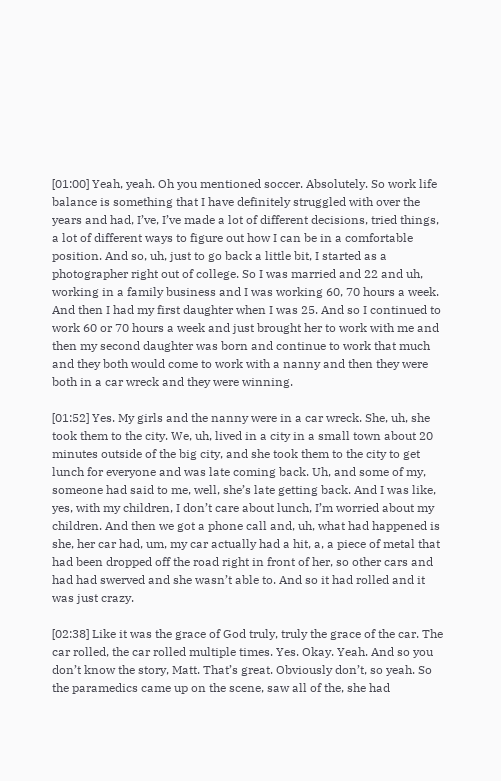[01:00] Yeah, yeah. Oh you mentioned soccer. Absolutely. So work life balance is something that I have definitely struggled with over the years and had, I’ve, I’ve made a lot of different decisions, tried things, a lot of different ways to figure out how I can be in a comfortable position. And so, uh, just to go back a little bit, I started as a photographer right out of college. So I was married and 22 and uh, working in a family business and I was working 60, 70 hours a week. And then I had my first daughter when I was 25. And so I continued to work 60 or 70 hours a week and just brought her to work with me and then my second daughter was born and continue to work that much and they both would come to work with a nanny and then they were both in a car wreck and they were winning.

[01:52] Yes. My girls and the nanny were in a car wreck. She, uh, she took them to the city. We, uh, lived in a city in a small town about 20 minutes outside of the big city, and she took them to the city to get lunch for everyone and was late coming back. Uh, and some of my, someone had said to me, well, she’s late getting back. And I was like, yes, with my children, I don’t care about lunch, I’m worried about my children. And then we got a phone call and, uh, what had happened is she, her car had, um, my car actually had a hit, a, a piece of metal that had been dropped off the road right in front of her, so other cars and had had swerved and she wasn’t able to. And so it had rolled and it was just crazy.

[02:38] Like it was the grace of God truly, truly the grace of the car. The car rolled, the car rolled multiple times. Yes. Okay. Yeah. And so you don’t know the story, Matt. That’s great. Obviously don’t, so yeah. So the paramedics came up on the scene, saw all of the, she had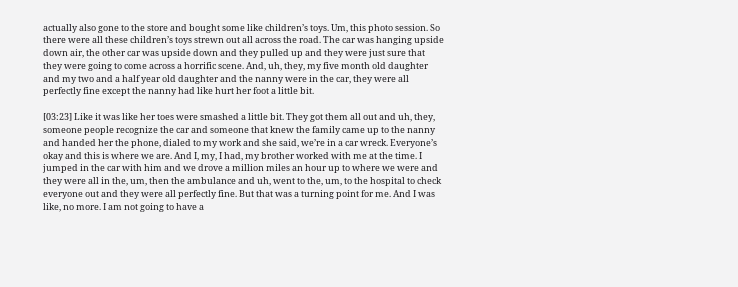actually also gone to the store and bought some like children’s toys. Um, this photo session. So there were all these children’s toys strewn out all across the road. The car was hanging upside down air, the other car was upside down and they pulled up and they were just sure that they were going to come across a horrific scene. And, uh, they, my five month old daughter and my two and a half year old daughter and the nanny were in the car, they were all perfectly fine except the nanny had like hurt her foot a little bit.

[03:23] Like it was like her toes were smashed a little bit. They got them all out and uh, they, someone people recognize the car and someone that knew the family came up to the nanny and handed her the phone, dialed to my work and she said, we’re in a car wreck. Everyone’s okay and this is where we are. And I, my, I had, my brother worked with me at the time. I jumped in the car with him and we drove a million miles an hour up to where we were and they were all in the, um, then the ambulance and uh, went to the, um, to the hospital to check everyone out and they were all perfectly fine. But that was a turning point for me. And I was like, no more. I am not going to have a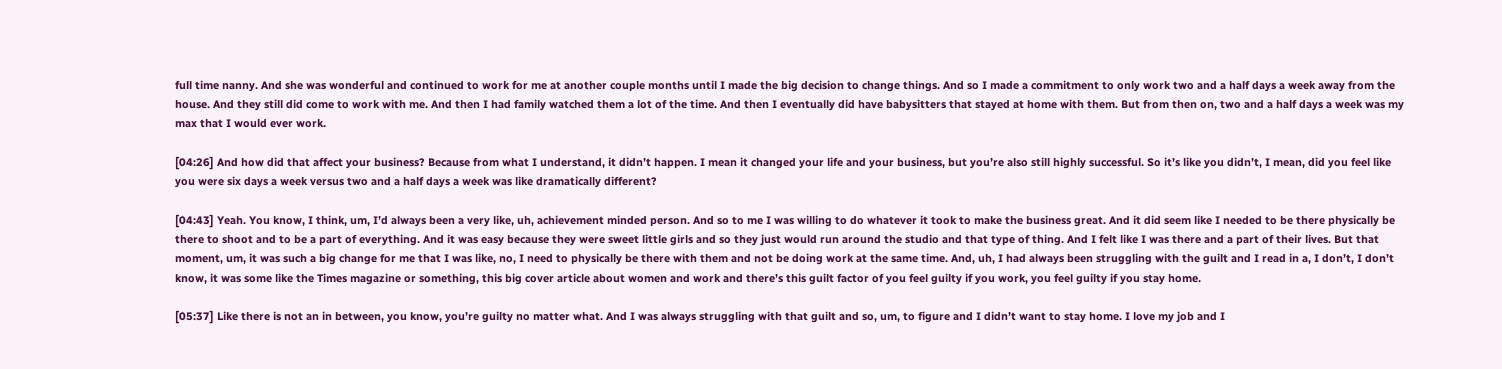full time nanny. And she was wonderful and continued to work for me at another couple months until I made the big decision to change things. And so I made a commitment to only work two and a half days a week away from the house. And they still did come to work with me. And then I had family watched them a lot of the time. And then I eventually did have babysitters that stayed at home with them. But from then on, two and a half days a week was my max that I would ever work.

[04:26] And how did that affect your business? Because from what I understand, it didn’t happen. I mean it changed your life and your business, but you’re also still highly successful. So it’s like you didn’t, I mean, did you feel like you were six days a week versus two and a half days a week was like dramatically different?

[04:43] Yeah. You know, I think, um, I’d always been a very like, uh, achievement minded person. And so to me I was willing to do whatever it took to make the business great. And it did seem like I needed to be there physically be there to shoot and to be a part of everything. And it was easy because they were sweet little girls and so they just would run around the studio and that type of thing. And I felt like I was there and a part of their lives. But that moment, um, it was such a big change for me that I was like, no, I need to physically be there with them and not be doing work at the same time. And, uh, I had always been struggling with the guilt and I read in a, I don’t, I don’t know, it was some like the Times magazine or something, this big cover article about women and work and there’s this guilt factor of you feel guilty if you work, you feel guilty if you stay home.

[05:37] Like there is not an in between, you know, you’re guilty no matter what. And I was always struggling with that guilt and so, um, to figure and I didn’t want to stay home. I love my job and I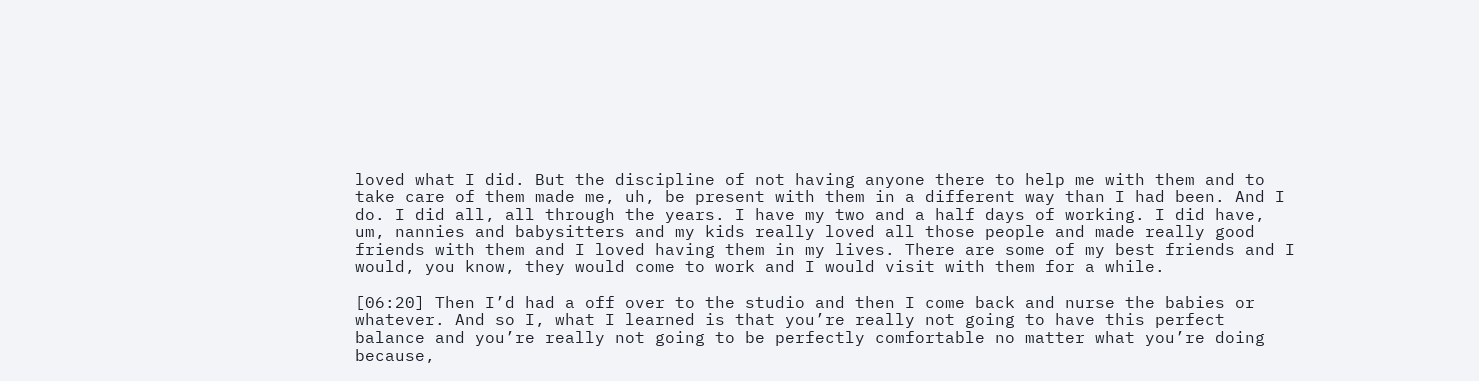loved what I did. But the discipline of not having anyone there to help me with them and to take care of them made me, uh, be present with them in a different way than I had been. And I do. I did all, all through the years. I have my two and a half days of working. I did have, um, nannies and babysitters and my kids really loved all those people and made really good friends with them and I loved having them in my lives. There are some of my best friends and I would, you know, they would come to work and I would visit with them for a while.

[06:20] Then I’d had a off over to the studio and then I come back and nurse the babies or whatever. And so I, what I learned is that you’re really not going to have this perfect balance and you’re really not going to be perfectly comfortable no matter what you’re doing because,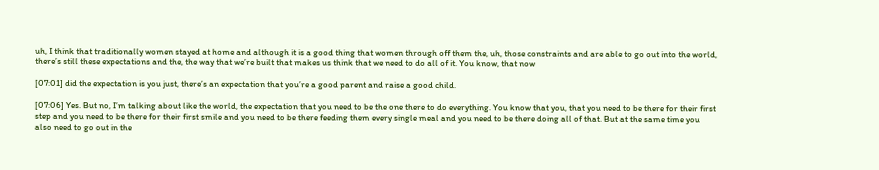uh, I think that traditionally women stayed at home and although it is a good thing that women through off them the, uh, those constraints and are able to go out into the world, there’s still these expectations and the, the way that we’re built that makes us think that we need to do all of it. You know, that now

[07:01] did the expectation is you just, there’s an expectation that you’re a good parent and raise a good child.

[07:06] Yes. But no, I’m talking about like the world, the expectation that you need to be the one there to do everything. You know that you, that you need to be there for their first step and you need to be there for their first smile and you need to be there feeding them every single meal and you need to be there doing all of that. But at the same time you also need to go out in the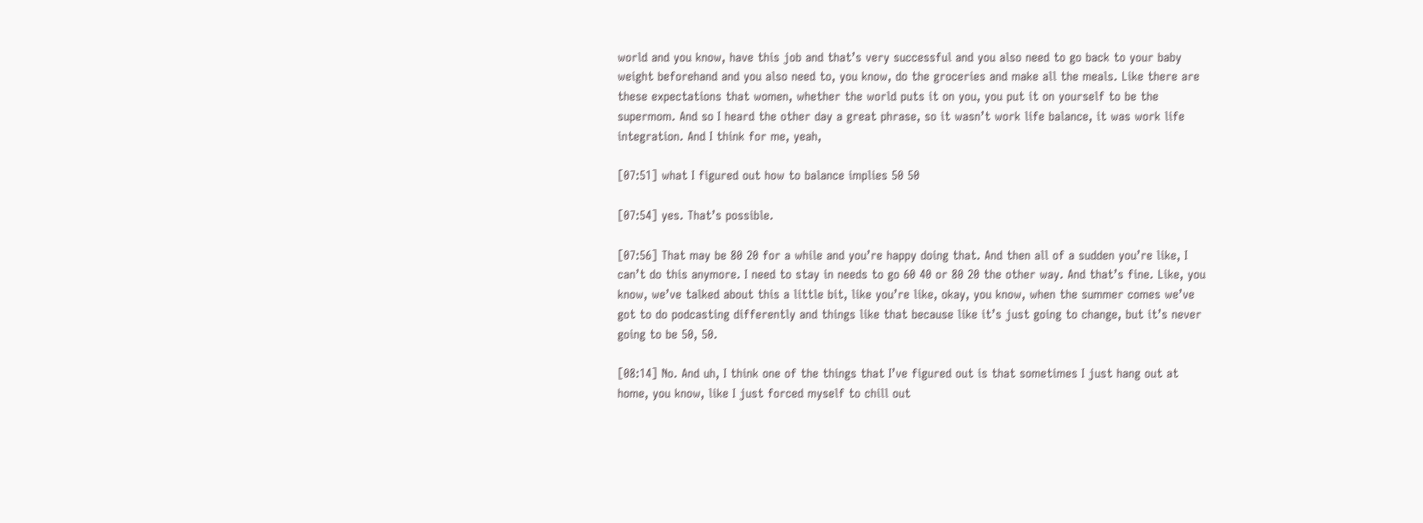world and you know, have this job and that’s very successful and you also need to go back to your baby weight beforehand and you also need to, you know, do the groceries and make all the meals. Like there are these expectations that women, whether the world puts it on you, you put it on yourself to be the supermom. And so I heard the other day a great phrase, so it wasn’t work life balance, it was work life integration. And I think for me, yeah,

[07:51] what I figured out how to balance implies 50 50

[07:54] yes. That’s possible.

[07:56] That may be 80 20 for a while and you’re happy doing that. And then all of a sudden you’re like, I can’t do this anymore. I need to stay in needs to go 60 40 or 80 20 the other way. And that’s fine. Like, you know, we’ve talked about this a little bit, like you’re like, okay, you know, when the summer comes we’ve got to do podcasting differently and things like that because like it’s just going to change, but it’s never going to be 50, 50.

[08:14] No. And uh, I think one of the things that I’ve figured out is that sometimes I just hang out at home, you know, like I just forced myself to chill out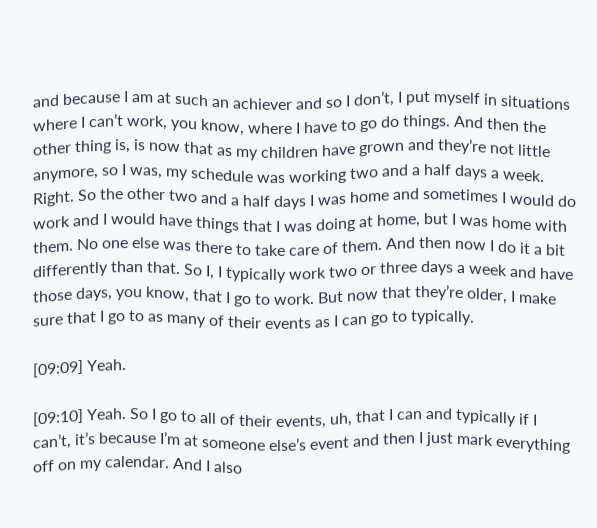and because I am at such an achiever and so I don’t, I put myself in situations where I can’t work, you know, where I have to go do things. And then the other thing is, is now that as my children have grown and they’re not little anymore, so I was, my schedule was working two and a half days a week. Right. So the other two and a half days I was home and sometimes I would do work and I would have things that I was doing at home, but I was home with them. No one else was there to take care of them. And then now I do it a bit differently than that. So I, I typically work two or three days a week and have those days, you know, that I go to work. But now that they’re older, I make sure that I go to as many of their events as I can go to typically.

[09:09] Yeah.

[09:10] Yeah. So I go to all of their events, uh, that I can and typically if I can’t, it’s because I’m at someone else’s event and then I just mark everything off on my calendar. And I also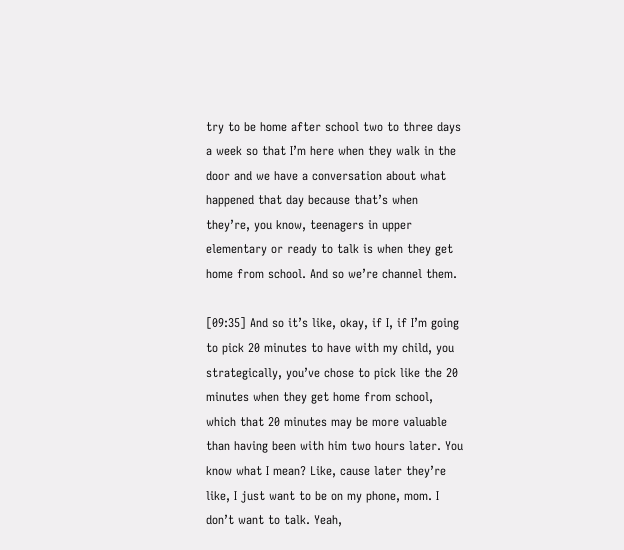try to be home after school two to three days a week so that I’m here when they walk in the door and we have a conversation about what happened that day because that’s when they’re, you know, teenagers in upper elementary or ready to talk is when they get home from school. And so we’re channel them.

[09:35] And so it’s like, okay, if I, if I’m going to pick 20 minutes to have with my child, you strategically, you’ve chose to pick like the 20 minutes when they get home from school, which that 20 minutes may be more valuable than having been with him two hours later. You know what I mean? Like, cause later they’re like, I just want to be on my phone, mom. I don’t want to talk. Yeah,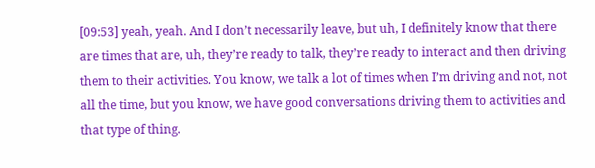[09:53] yeah, yeah. And I don’t necessarily leave, but uh, I definitely know that there are times that are, uh, they’re ready to talk, they’re ready to interact and then driving them to their activities. You know, we talk a lot of times when I’m driving and not, not all the time, but you know, we have good conversations driving them to activities and that type of thing.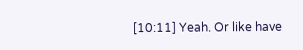[10:11] Yeah. Or like have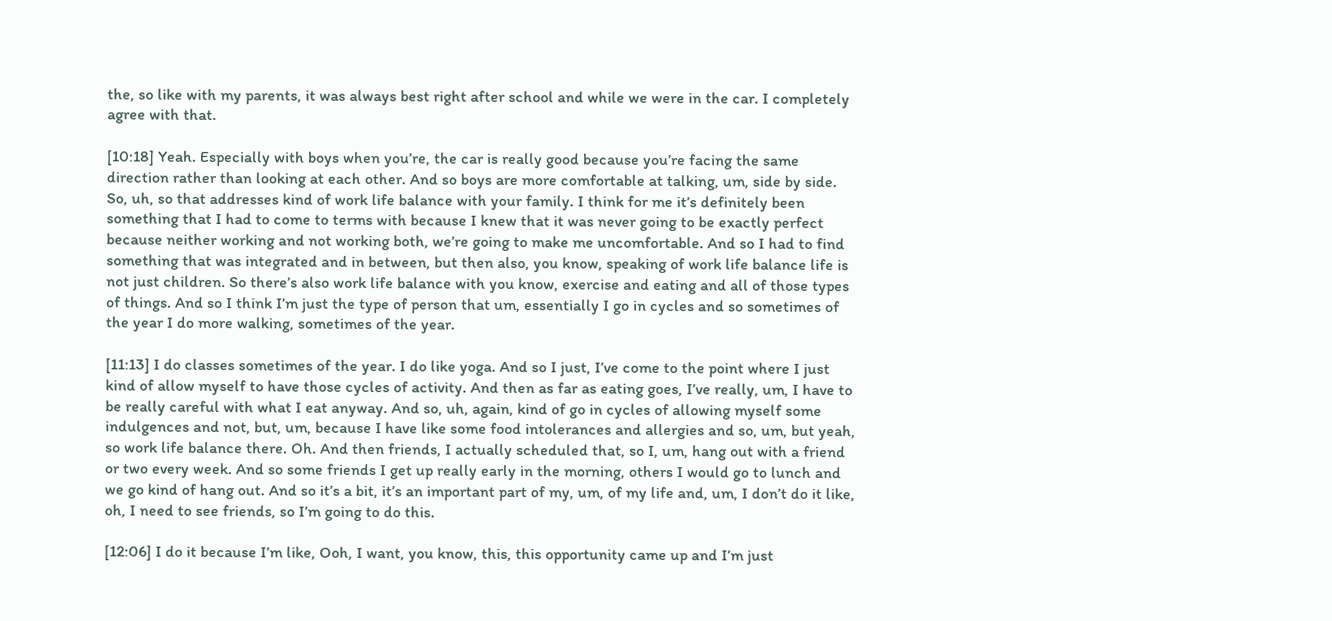the, so like with my parents, it was always best right after school and while we were in the car. I completely agree with that.

[10:18] Yeah. Especially with boys when you’re, the car is really good because you’re facing the same direction rather than looking at each other. And so boys are more comfortable at talking, um, side by side. So, uh, so that addresses kind of work life balance with your family. I think for me it’s definitely been something that I had to come to terms with because I knew that it was never going to be exactly perfect because neither working and not working both, we’re going to make me uncomfortable. And so I had to find something that was integrated and in between, but then also, you know, speaking of work life balance life is not just children. So there’s also work life balance with you know, exercise and eating and all of those types of things. And so I think I’m just the type of person that um, essentially I go in cycles and so sometimes of the year I do more walking, sometimes of the year.

[11:13] I do classes sometimes of the year. I do like yoga. And so I just, I’ve come to the point where I just kind of allow myself to have those cycles of activity. And then as far as eating goes, I’ve really, um, I have to be really careful with what I eat anyway. And so, uh, again, kind of go in cycles of allowing myself some indulgences and not, but, um, because I have like some food intolerances and allergies and so, um, but yeah, so work life balance there. Oh. And then friends, I actually scheduled that, so I, um, hang out with a friend or two every week. And so some friends I get up really early in the morning, others I would go to lunch and we go kind of hang out. And so it’s a bit, it’s an important part of my, um, of my life and, um, I don’t do it like, oh, I need to see friends, so I’m going to do this.

[12:06] I do it because I’m like, Ooh, I want, you know, this, this opportunity came up and I’m just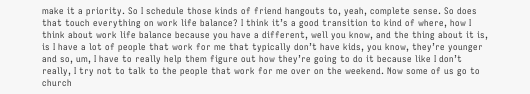make it a priority. So I schedule those kinds of friend hangouts to, yeah, complete sense. So does that touch everything on work life balance? I think it’s a good transition to kind of where, how I think about work life balance because you have a different, well you know, and the thing about it is, is I have a lot of people that work for me that typically don’t have kids, you know, they’re younger and so, um, I have to really help them figure out how they’re going to do it because like I don’t really, I try not to talk to the people that work for me over on the weekend. Now some of us go to church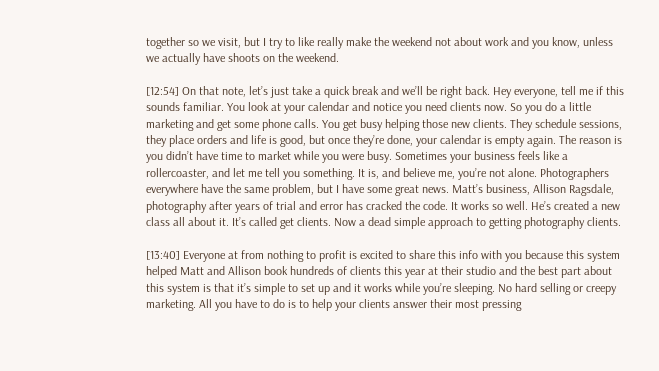together so we visit, but I try to like really make the weekend not about work and you know, unless we actually have shoots on the weekend.

[12:54] On that note, let’s just take a quick break and we’ll be right back. Hey everyone, tell me if this sounds familiar. You look at your calendar and notice you need clients now. So you do a little marketing and get some phone calls. You get busy helping those new clients. They schedule sessions, they place orders and life is good, but once they’re done, your calendar is empty again. The reason is you didn’t have time to market while you were busy. Sometimes your business feels like a rollercoaster, and let me tell you something. It is, and believe me, you’re not alone. Photographers everywhere have the same problem, but I have some great news. Matt’s business, Allison Ragsdale, photography after years of trial and error has cracked the code. It works so well. He’s created a new class all about it. It’s called get clients. Now a dead simple approach to getting photography clients.

[13:40] Everyone at from nothing to profit is excited to share this info with you because this system helped Matt and Allison book hundreds of clients this year at their studio and the best part about this system is that it’s simple to set up and it works while you’re sleeping. No hard selling or creepy marketing. All you have to do is to help your clients answer their most pressing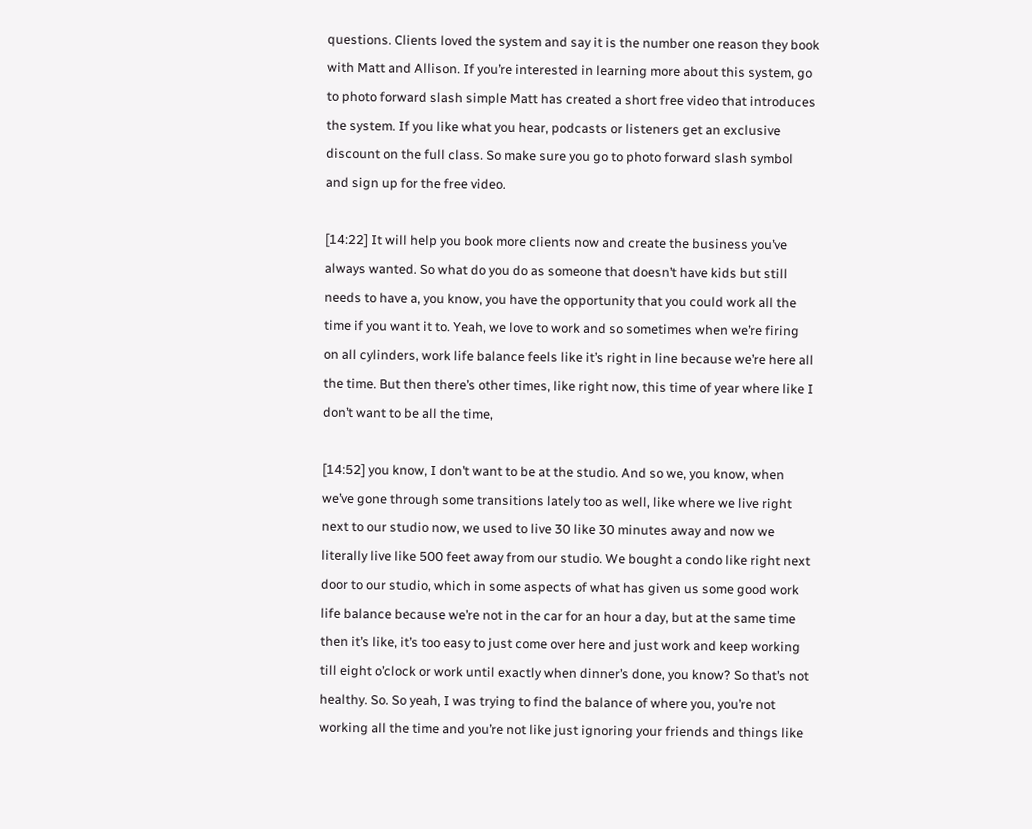questions. Clients loved the system and say it is the number one reason they book with Matt and Allison. If you’re interested in learning more about this system, go to photo forward slash simple Matt has created a short free video that introduces the system. If you like what you hear, podcasts or listeners get an exclusive discount on the full class. So make sure you go to photo forward slash symbol and sign up for the free video.

[14:22] It will help you book more clients now and create the business you’ve always wanted. So what do you do as someone that doesn’t have kids but still needs to have a, you know, you have the opportunity that you could work all the time if you want it to. Yeah, we love to work and so sometimes when we’re firing on all cylinders, work life balance feels like it’s right in line because we’re here all the time. But then there’s other times, like right now, this time of year where like I don’t want to be all the time,

[14:52] you know, I don’t want to be at the studio. And so we, you know, when we’ve gone through some transitions lately too as well, like where we live right next to our studio now, we used to live 30 like 30 minutes away and now we literally live like 500 feet away from our studio. We bought a condo like right next door to our studio, which in some aspects of what has given us some good work life balance because we’re not in the car for an hour a day, but at the same time then it’s like, it’s too easy to just come over here and just work and keep working till eight o’clock or work until exactly when dinner’s done, you know? So that’s not healthy. So. So yeah, I was trying to find the balance of where you, you’re not working all the time and you’re not like just ignoring your friends and things like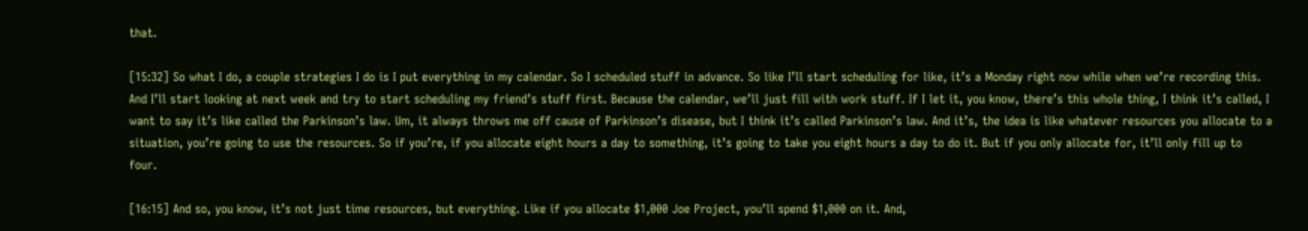that.

[15:32] So what I do, a couple strategies I do is I put everything in my calendar. So I scheduled stuff in advance. So like I’ll start scheduling for like, it’s a Monday right now while when we’re recording this. And I’ll start looking at next week and try to start scheduling my friend’s stuff first. Because the calendar, we’ll just fill with work stuff. If I let it, you know, there’s this whole thing, I think it’s called, I want to say it’s like called the Parkinson’s law. Um, it always throws me off cause of Parkinson’s disease, but I think it’s called Parkinson’s law. And it’s, the idea is like whatever resources you allocate to a situation, you’re going to use the resources. So if you’re, if you allocate eight hours a day to something, it’s going to take you eight hours a day to do it. But if you only allocate for, it’ll only fill up to four.

[16:15] And so, you know, it’s not just time resources, but everything. Like if you allocate $1,000 Joe Project, you’ll spend $1,000 on it. And,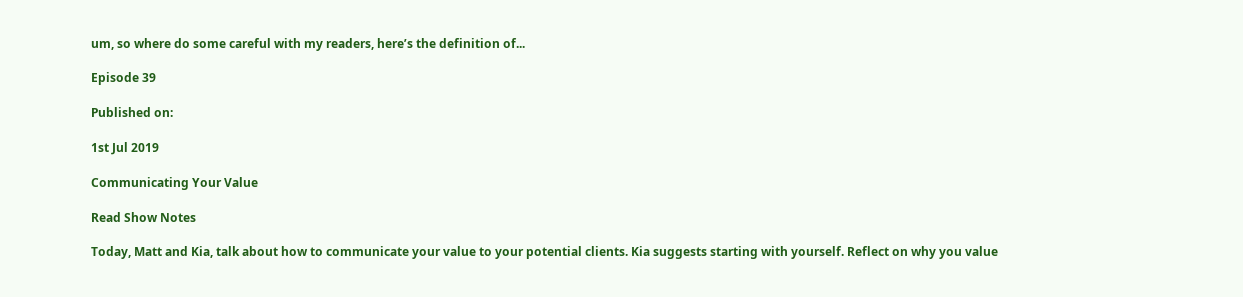um, so where do some careful with my readers, here’s the definition of...

Episode 39

Published on:

1st Jul 2019

Communicating Your Value

Read Show Notes

Today, Matt and Kia, talk about how to communicate your value to your potential clients. Kia suggests starting with yourself. Reflect on why you value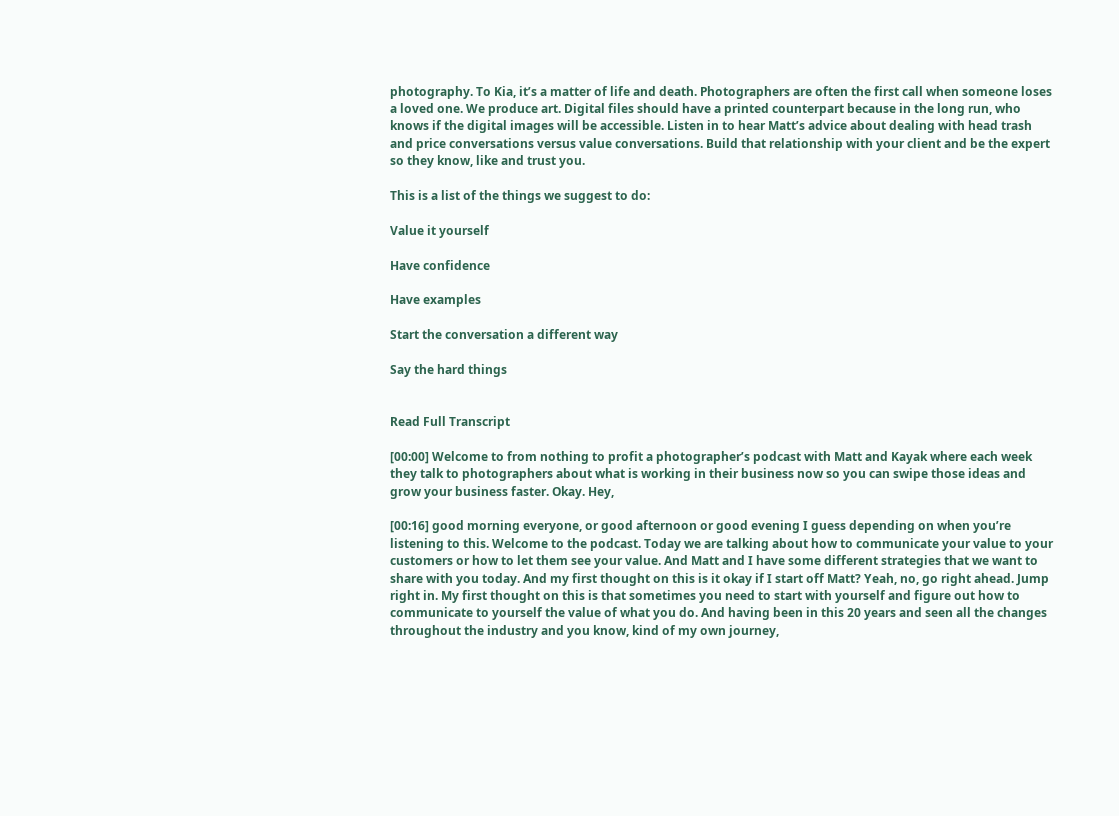photography. To Kia, it’s a matter of life and death. Photographers are often the first call when someone loses a loved one. We produce art. Digital files should have a printed counterpart because in the long run, who knows if the digital images will be accessible. Listen in to hear Matt’s advice about dealing with head trash and price conversations versus value conversations. Build that relationship with your client and be the expert so they know, like and trust you.

This is a list of the things we suggest to do:

Value it yourself

Have confidence

Have examples

Start the conversation a different way

Say the hard things


Read Full Transcript

[00:00] Welcome to from nothing to profit a photographer’s podcast with Matt and Kayak where each week they talk to photographers about what is working in their business now so you can swipe those ideas and grow your business faster. Okay. Hey,

[00:16] good morning everyone, or good afternoon or good evening I guess depending on when you’re listening to this. Welcome to the podcast. Today we are talking about how to communicate your value to your customers or how to let them see your value. And Matt and I have some different strategies that we want to share with you today. And my first thought on this is it okay if I start off Matt? Yeah, no, go right ahead. Jump right in. My first thought on this is that sometimes you need to start with yourself and figure out how to communicate to yourself the value of what you do. And having been in this 20 years and seen all the changes throughout the industry and you know, kind of my own journey,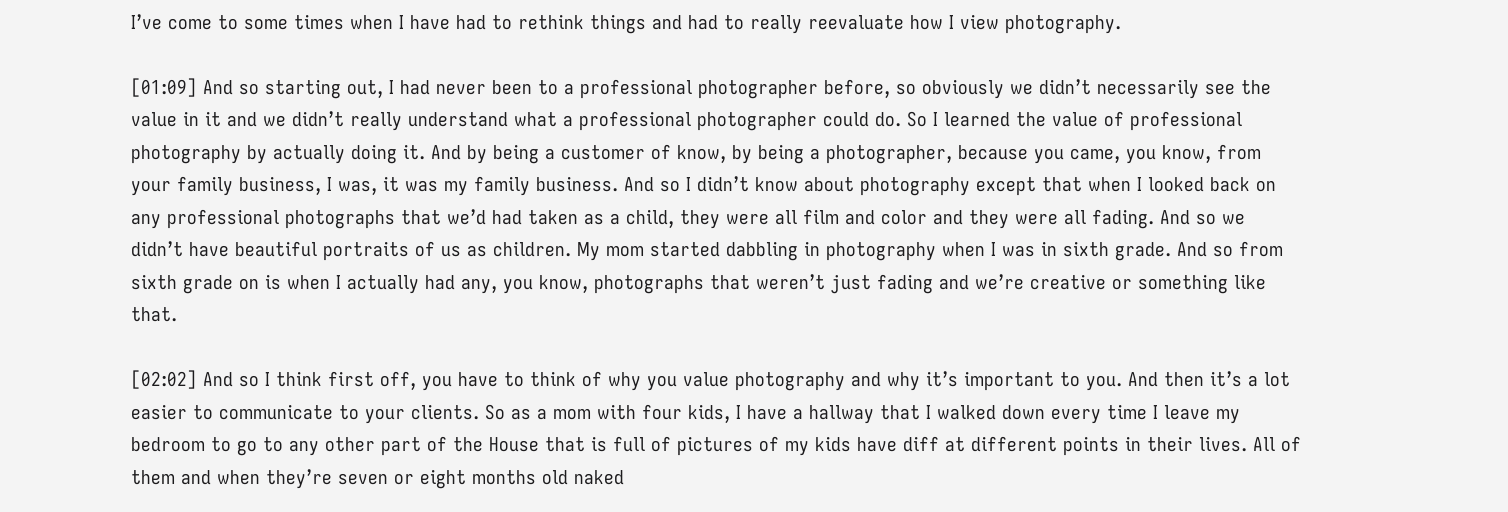I’ve come to some times when I have had to rethink things and had to really reevaluate how I view photography.

[01:09] And so starting out, I had never been to a professional photographer before, so obviously we didn’t necessarily see the value in it and we didn’t really understand what a professional photographer could do. So I learned the value of professional photography by actually doing it. And by being a customer of know, by being a photographer, because you came, you know, from your family business, I was, it was my family business. And so I didn’t know about photography except that when I looked back on any professional photographs that we’d had taken as a child, they were all film and color and they were all fading. And so we didn’t have beautiful portraits of us as children. My mom started dabbling in photography when I was in sixth grade. And so from sixth grade on is when I actually had any, you know, photographs that weren’t just fading and we’re creative or something like that.

[02:02] And so I think first off, you have to think of why you value photography and why it’s important to you. And then it’s a lot easier to communicate to your clients. So as a mom with four kids, I have a hallway that I walked down every time I leave my bedroom to go to any other part of the House that is full of pictures of my kids have diff at different points in their lives. All of them and when they’re seven or eight months old naked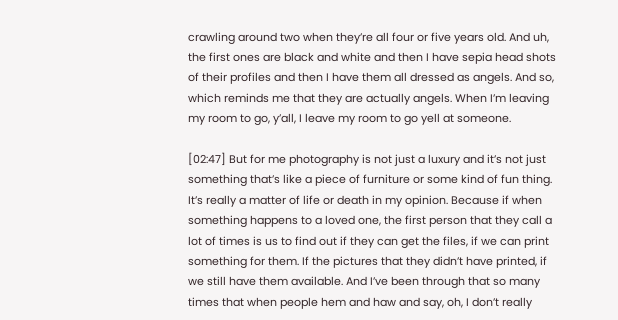crawling around two when they’re all four or five years old. And uh, the first ones are black and white and then I have sepia head shots of their profiles and then I have them all dressed as angels. And so, which reminds me that they are actually angels. When I’m leaving my room to go, y’all, I leave my room to go yell at someone.

[02:47] But for me photography is not just a luxury and it’s not just something that’s like a piece of furniture or some kind of fun thing. It’s really a matter of life or death in my opinion. Because if when something happens to a loved one, the first person that they call a lot of times is us to find out if they can get the files, if we can print something for them. If the pictures that they didn’t have printed, if we still have them available. And I’ve been through that so many times that when people hem and haw and say, oh, I don’t really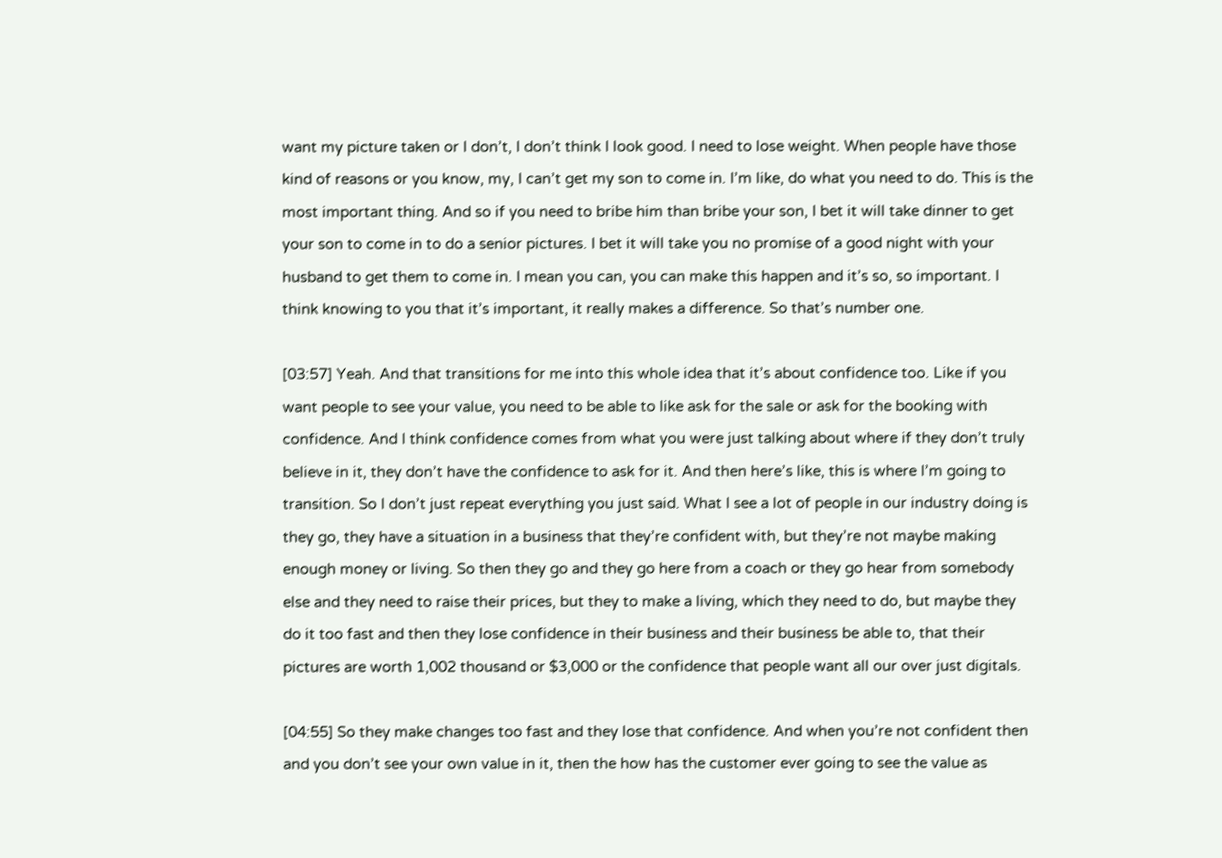want my picture taken or I don’t, I don’t think I look good. I need to lose weight. When people have those kind of reasons or you know, my, I can’t get my son to come in. I’m like, do what you need to do. This is the most important thing. And so if you need to bribe him than bribe your son, I bet it will take dinner to get your son to come in to do a senior pictures. I bet it will take you no promise of a good night with your husband to get them to come in. I mean you can, you can make this happen and it’s so, so important. I think knowing to you that it’s important, it really makes a difference. So that’s number one.

[03:57] Yeah. And that transitions for me into this whole idea that it’s about confidence too. Like if you want people to see your value, you need to be able to like ask for the sale or ask for the booking with confidence. And I think confidence comes from what you were just talking about where if they don’t truly believe in it, they don’t have the confidence to ask for it. And then here’s like, this is where I’m going to transition. So I don’t just repeat everything you just said. What I see a lot of people in our industry doing is they go, they have a situation in a business that they’re confident with, but they’re not maybe making enough money or living. So then they go and they go here from a coach or they go hear from somebody else and they need to raise their prices, but they to make a living, which they need to do, but maybe they do it too fast and then they lose confidence in their business and their business be able to, that their pictures are worth 1,002 thousand or $3,000 or the confidence that people want all our over just digitals.

[04:55] So they make changes too fast and they lose that confidence. And when you’re not confident then and you don’t see your own value in it, then the how has the customer ever going to see the value as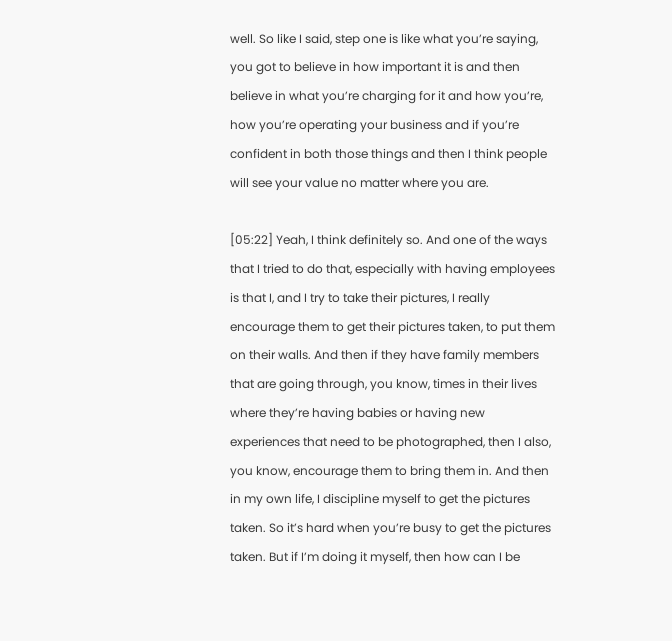well. So like I said, step one is like what you’re saying, you got to believe in how important it is and then believe in what you’re charging for it and how you’re, how you’re operating your business and if you’re confident in both those things and then I think people will see your value no matter where you are.

[05:22] Yeah, I think definitely so. And one of the ways that I tried to do that, especially with having employees is that I, and I try to take their pictures, I really encourage them to get their pictures taken, to put them on their walls. And then if they have family members that are going through, you know, times in their lives where they’re having babies or having new experiences that need to be photographed, then I also, you know, encourage them to bring them in. And then in my own life, I discipline myself to get the pictures taken. So it’s hard when you’re busy to get the pictures taken. But if I’m doing it myself, then how can I be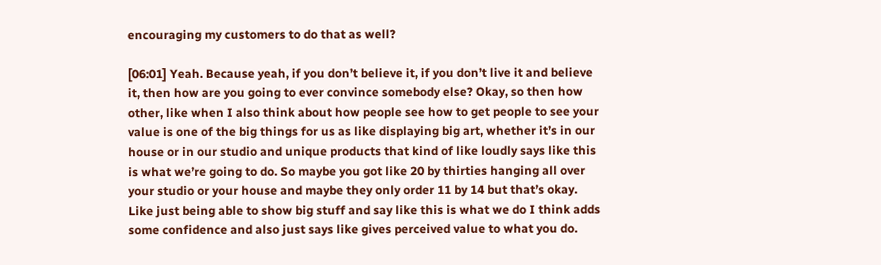encouraging my customers to do that as well?

[06:01] Yeah. Because yeah, if you don’t believe it, if you don’t live it and believe it, then how are you going to ever convince somebody else? Okay, so then how other, like when I also think about how people see how to get people to see your value is one of the big things for us as like displaying big art, whether it’s in our house or in our studio and unique products that kind of like loudly says like this is what we’re going to do. So maybe you got like 20 by thirties hanging all over your studio or your house and maybe they only order 11 by 14 but that’s okay. Like just being able to show big stuff and say like this is what we do I think adds some confidence and also just says like gives perceived value to what you do.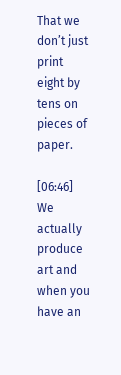That we don’t just print eight by tens on pieces of paper.

[06:46] We actually produce art and when you have an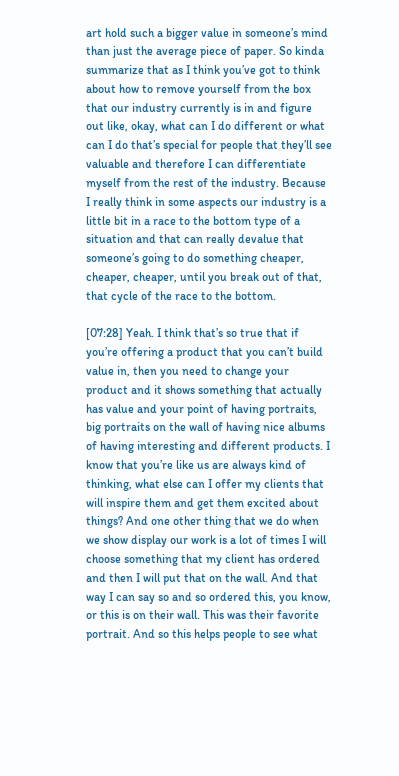art hold such a bigger value in someone’s mind than just the average piece of paper. So kinda summarize that as I think you’ve got to think about how to remove yourself from the box that our industry currently is in and figure out like, okay, what can I do different or what can I do that’s special for people that they’ll see valuable and therefore I can differentiate myself from the rest of the industry. Because I really think in some aspects our industry is a little bit in a race to the bottom type of a situation and that can really devalue that someone’s going to do something cheaper, cheaper, cheaper, until you break out of that, that cycle of the race to the bottom.

[07:28] Yeah. I think that’s so true that if you’re offering a product that you can’t build value in, then you need to change your product and it shows something that actually has value and your point of having portraits, big portraits on the wall of having nice albums of having interesting and different products. I know that you’re like us are always kind of thinking, what else can I offer my clients that will inspire them and get them excited about things? And one other thing that we do when we show display our work is a lot of times I will choose something that my client has ordered and then I will put that on the wall. And that way I can say so and so ordered this, you know, or this is on their wall. This was their favorite portrait. And so this helps people to see what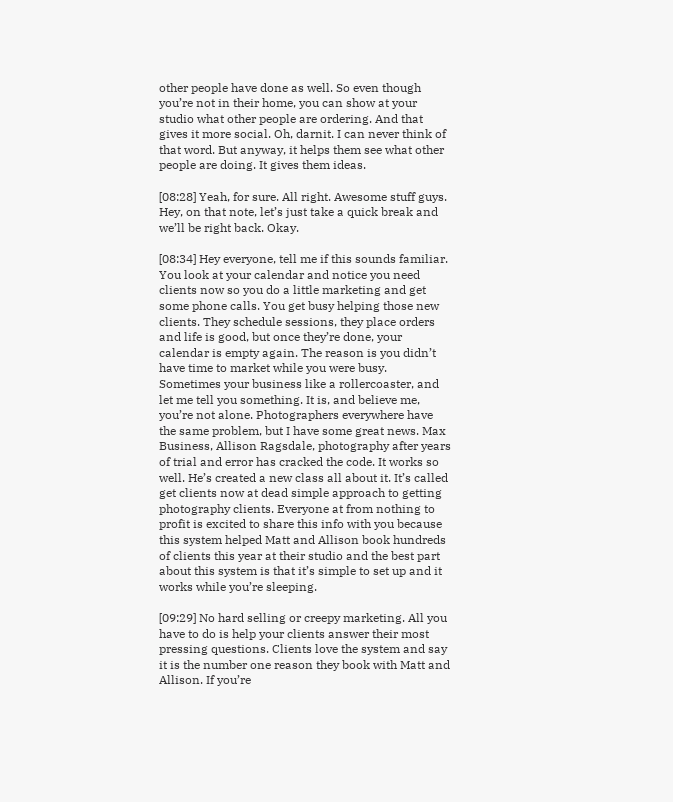other people have done as well. So even though you’re not in their home, you can show at your studio what other people are ordering. And that gives it more social. Oh, darnit. I can never think of that word. But anyway, it helps them see what other people are doing. It gives them ideas.

[08:28] Yeah, for sure. All right. Awesome stuff guys. Hey, on that note, let’s just take a quick break and we’ll be right back. Okay.

[08:34] Hey everyone, tell me if this sounds familiar. You look at your calendar and notice you need clients now so you do a little marketing and get some phone calls. You get busy helping those new clients. They schedule sessions, they place orders and life is good, but once they’re done, your calendar is empty again. The reason is you didn’t have time to market while you were busy. Sometimes your business like a rollercoaster, and let me tell you something. It is, and believe me, you’re not alone. Photographers everywhere have the same problem, but I have some great news. Max Business, Allison Ragsdale, photography after years of trial and error has cracked the code. It works so well. He’s created a new class all about it. It’s called get clients now at dead simple approach to getting photography clients. Everyone at from nothing to profit is excited to share this info with you because this system helped Matt and Allison book hundreds of clients this year at their studio and the best part about this system is that it’s simple to set up and it works while you’re sleeping.

[09:29] No hard selling or creepy marketing. All you have to do is help your clients answer their most pressing questions. Clients love the system and say it is the number one reason they book with Matt and Allison. If you’re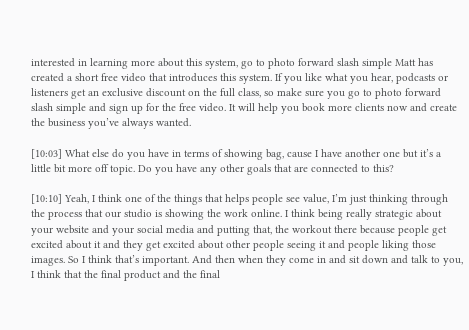interested in learning more about this system, go to photo forward slash simple Matt has created a short free video that introduces this system. If you like what you hear, podcasts or listeners get an exclusive discount on the full class, so make sure you go to photo forward slash simple and sign up for the free video. It will help you book more clients now and create the business you’ve always wanted.

[10:03] What else do you have in terms of showing bag, cause I have another one but it’s a little bit more off topic. Do you have any other goals that are connected to this?

[10:10] Yeah, I think one of the things that helps people see value, I’m just thinking through the process that our studio is showing the work online. I think being really strategic about your website and your social media and putting that, the workout there because people get excited about it and they get excited about other people seeing it and people liking those images. So I think that’s important. And then when they come in and sit down and talk to you, I think that the final product and the final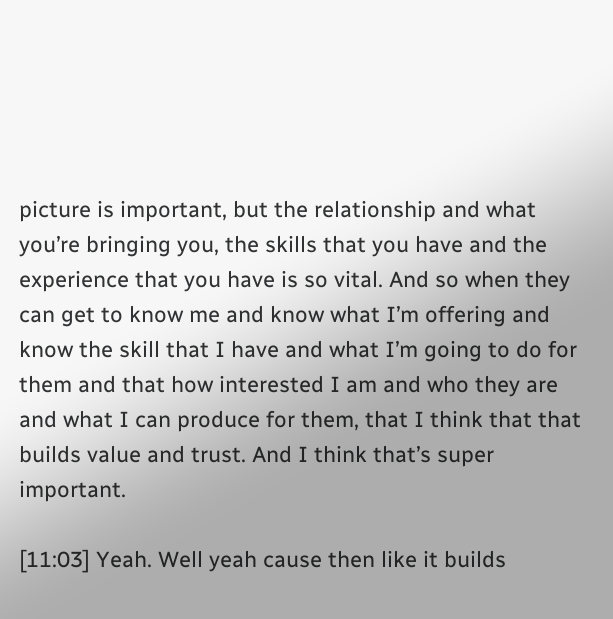picture is important, but the relationship and what you’re bringing you, the skills that you have and the experience that you have is so vital. And so when they can get to know me and know what I’m offering and know the skill that I have and what I’m going to do for them and that how interested I am and who they are and what I can produce for them, that I think that that builds value and trust. And I think that’s super important.

[11:03] Yeah. Well yeah cause then like it builds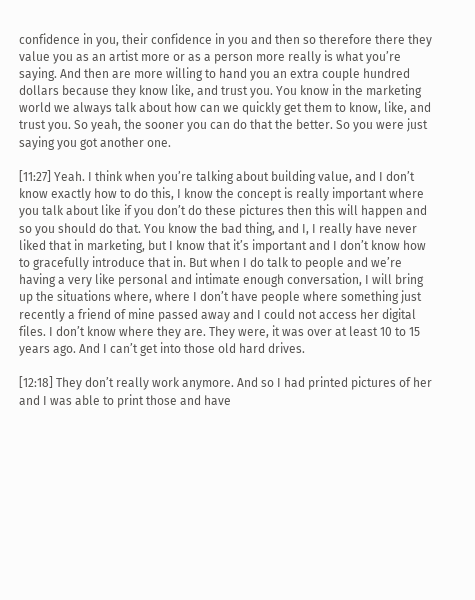confidence in you, their confidence in you and then so therefore there they value you as an artist more or as a person more really is what you’re saying. And then are more willing to hand you an extra couple hundred dollars because they know like, and trust you. You know in the marketing world we always talk about how can we quickly get them to know, like, and trust you. So yeah, the sooner you can do that the better. So you were just saying you got another one.

[11:27] Yeah. I think when you’re talking about building value, and I don’t know exactly how to do this, I know the concept is really important where you talk about like if you don’t do these pictures then this will happen and so you should do that. You know the bad thing, and I, I really have never liked that in marketing, but I know that it’s important and I don’t know how to gracefully introduce that in. But when I do talk to people and we’re having a very like personal and intimate enough conversation, I will bring up the situations where, where I don’t have people where something just recently a friend of mine passed away and I could not access her digital files. I don’t know where they are. They were, it was over at least 10 to 15 years ago. And I can’t get into those old hard drives.

[12:18] They don’t really work anymore. And so I had printed pictures of her and I was able to print those and have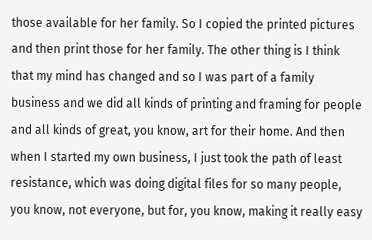those available for her family. So I copied the printed pictures and then print those for her family. The other thing is I think that my mind has changed and so I was part of a family business and we did all kinds of printing and framing for people and all kinds of great, you know, art for their home. And then when I started my own business, I just took the path of least resistance, which was doing digital files for so many people, you know, not everyone, but for, you know, making it really easy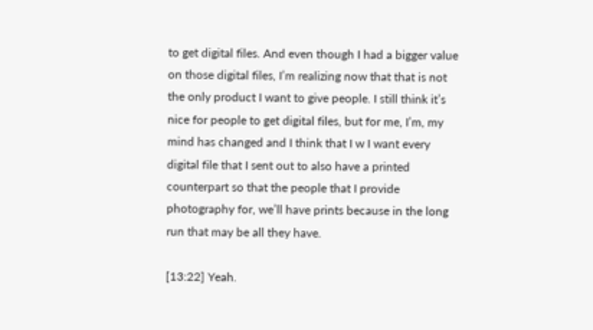to get digital files. And even though I had a bigger value on those digital files, I’m realizing now that that is not the only product I want to give people. I still think it’s nice for people to get digital files, but for me, I’m, my mind has changed and I think that I w I want every digital file that I sent out to also have a printed counterpart so that the people that I provide photography for, we’ll have prints because in the long run that may be all they have.

[13:22] Yeah.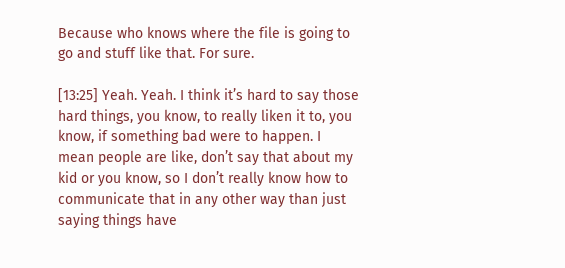Because who knows where the file is going to go and stuff like that. For sure.

[13:25] Yeah. Yeah. I think it’s hard to say those hard things, you know, to really liken it to, you know, if something bad were to happen. I mean people are like, don’t say that about my kid or you know, so I don’t really know how to communicate that in any other way than just saying things have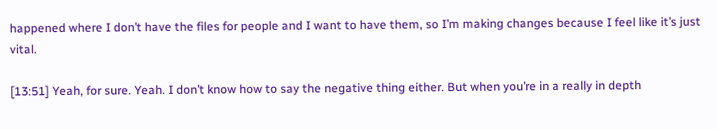happened where I don’t have the files for people and I want to have them, so I’m making changes because I feel like it’s just vital.

[13:51] Yeah, for sure. Yeah. I don’t know how to say the negative thing either. But when you’re in a really in depth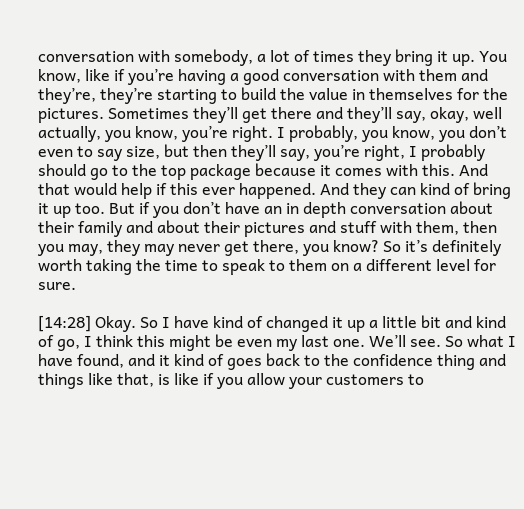conversation with somebody, a lot of times they bring it up. You know, like if you’re having a good conversation with them and they’re, they’re starting to build the value in themselves for the pictures. Sometimes they’ll get there and they’ll say, okay, well actually, you know, you’re right. I probably, you know, you don’t even to say size, but then they’ll say, you’re right, I probably should go to the top package because it comes with this. And that would help if this ever happened. And they can kind of bring it up too. But if you don’t have an in depth conversation about their family and about their pictures and stuff with them, then you may, they may never get there, you know? So it’s definitely worth taking the time to speak to them on a different level for sure.

[14:28] Okay. So I have kind of changed it up a little bit and kind of go, I think this might be even my last one. We’ll see. So what I have found, and it kind of goes back to the confidence thing and things like that, is like if you allow your customers to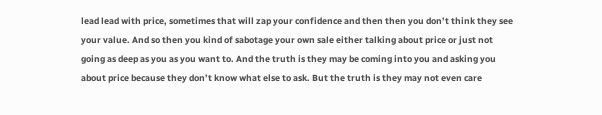lead lead with price, sometimes that will zap your confidence and then then you don’t think they see your value. And so then you kind of sabotage your own sale either talking about price or just not going as deep as you as you want to. And the truth is they may be coming into you and asking you about price because they don’t know what else to ask. But the truth is they may not even care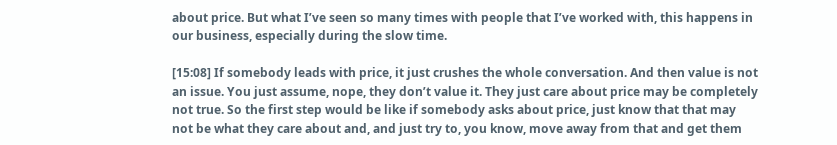about price. But what I’ve seen so many times with people that I’ve worked with, this happens in our business, especially during the slow time.

[15:08] If somebody leads with price, it just crushes the whole conversation. And then value is not an issue. You just assume, nope, they don’t value it. They just care about price may be completely not true. So the first step would be like if somebody asks about price, just know that that may not be what they care about and, and just try to, you know, move away from that and get them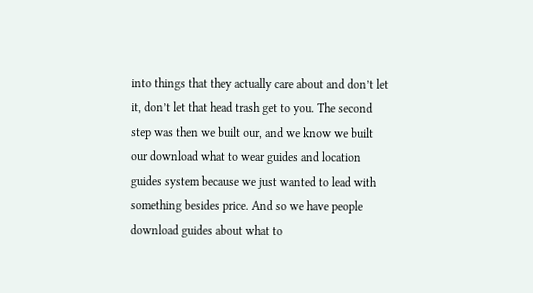into things that they actually care about and don’t let it, don’t let that head trash get to you. The second step was then we built our, and we know we built our download what to wear guides and location guides system because we just wanted to lead with something besides price. And so we have people download guides about what to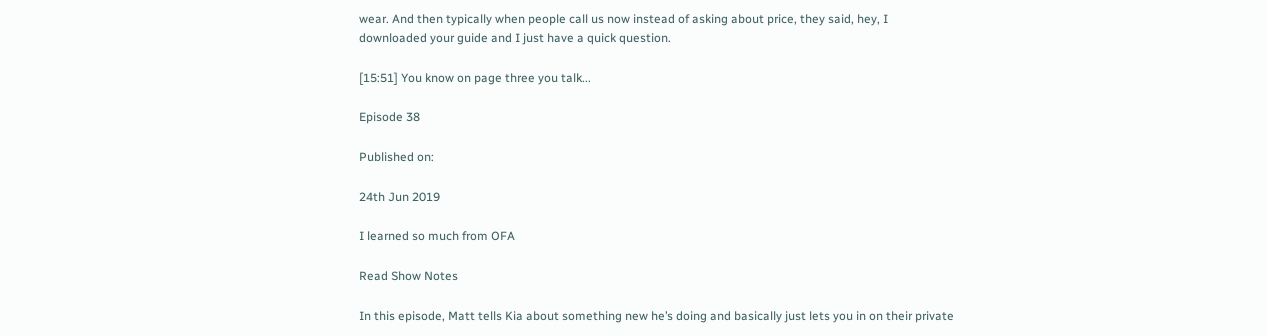wear. And then typically when people call us now instead of asking about price, they said, hey, I downloaded your guide and I just have a quick question.

[15:51] You know on page three you talk...

Episode 38

Published on:

24th Jun 2019

I learned so much from OFA

Read Show Notes

In this episode, Matt tells Kia about something new he’s doing and basically just lets you in on their private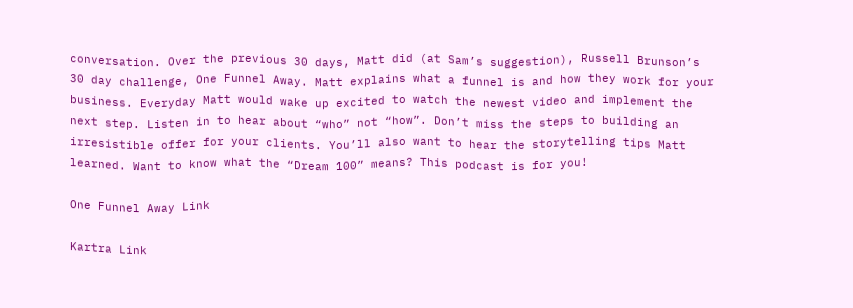conversation. Over the previous 30 days, Matt did (at Sam’s suggestion), Russell Brunson’s 30 day challenge, One Funnel Away. Matt explains what a funnel is and how they work for your business. Everyday Matt would wake up excited to watch the newest video and implement the next step. Listen in to hear about “who” not “how”. Don’t miss the steps to building an irresistible offer for your clients. You’ll also want to hear the storytelling tips Matt learned. Want to know what the “Dream 100” means? This podcast is for you!

One Funnel Away Link

Kartra Link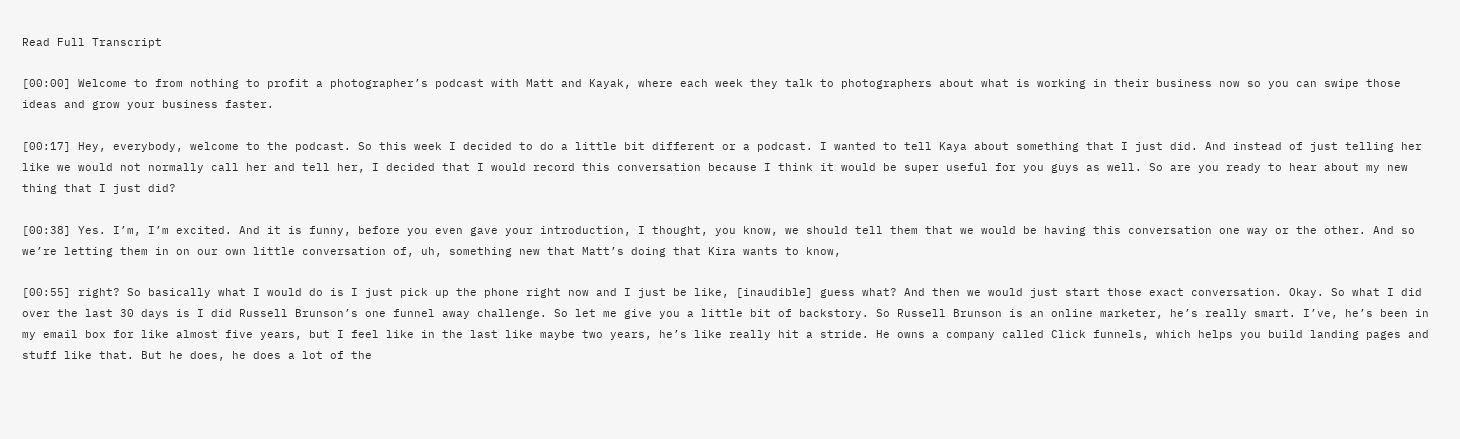Read Full Transcript

[00:00] Welcome to from nothing to profit a photographer’s podcast with Matt and Kayak, where each week they talk to photographers about what is working in their business now so you can swipe those ideas and grow your business faster.

[00:17] Hey, everybody, welcome to the podcast. So this week I decided to do a little bit different or a podcast. I wanted to tell Kaya about something that I just did. And instead of just telling her like we would not normally call her and tell her, I decided that I would record this conversation because I think it would be super useful for you guys as well. So are you ready to hear about my new thing that I just did?

[00:38] Yes. I’m, I’m excited. And it is funny, before you even gave your introduction, I thought, you know, we should tell them that we would be having this conversation one way or the other. And so we’re letting them in on our own little conversation of, uh, something new that Matt’s doing that Kira wants to know,

[00:55] right? So basically what I would do is I just pick up the phone right now and I just be like, [inaudible] guess what? And then we would just start those exact conversation. Okay. So what I did over the last 30 days is I did Russell Brunson’s one funnel away challenge. So let me give you a little bit of backstory. So Russell Brunson is an online marketer, he’s really smart. I’ve, he’s been in my email box for like almost five years, but I feel like in the last like maybe two years, he’s like really hit a stride. He owns a company called Click funnels, which helps you build landing pages and stuff like that. But he does, he does a lot of the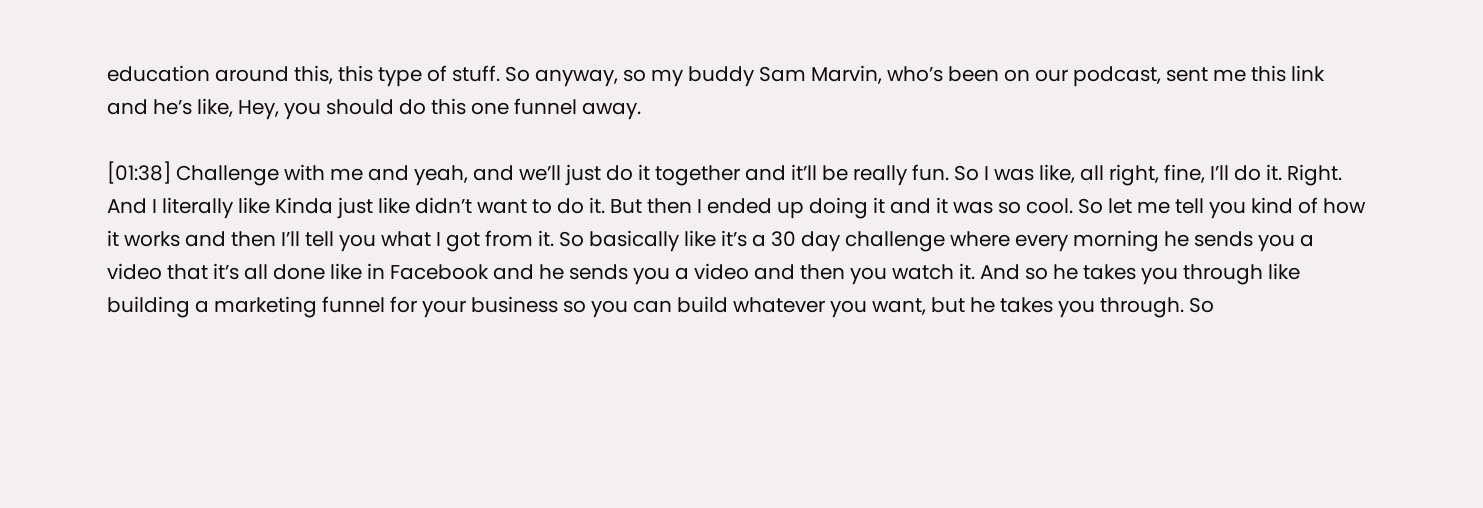education around this, this type of stuff. So anyway, so my buddy Sam Marvin, who’s been on our podcast, sent me this link and he’s like, Hey, you should do this one funnel away.

[01:38] Challenge with me and yeah, and we’ll just do it together and it’ll be really fun. So I was like, all right, fine, I’ll do it. Right. And I literally like Kinda just like didn’t want to do it. But then I ended up doing it and it was so cool. So let me tell you kind of how it works and then I’ll tell you what I got from it. So basically like it’s a 30 day challenge where every morning he sends you a video that it’s all done like in Facebook and he sends you a video and then you watch it. And so he takes you through like building a marketing funnel for your business so you can build whatever you want, but he takes you through. So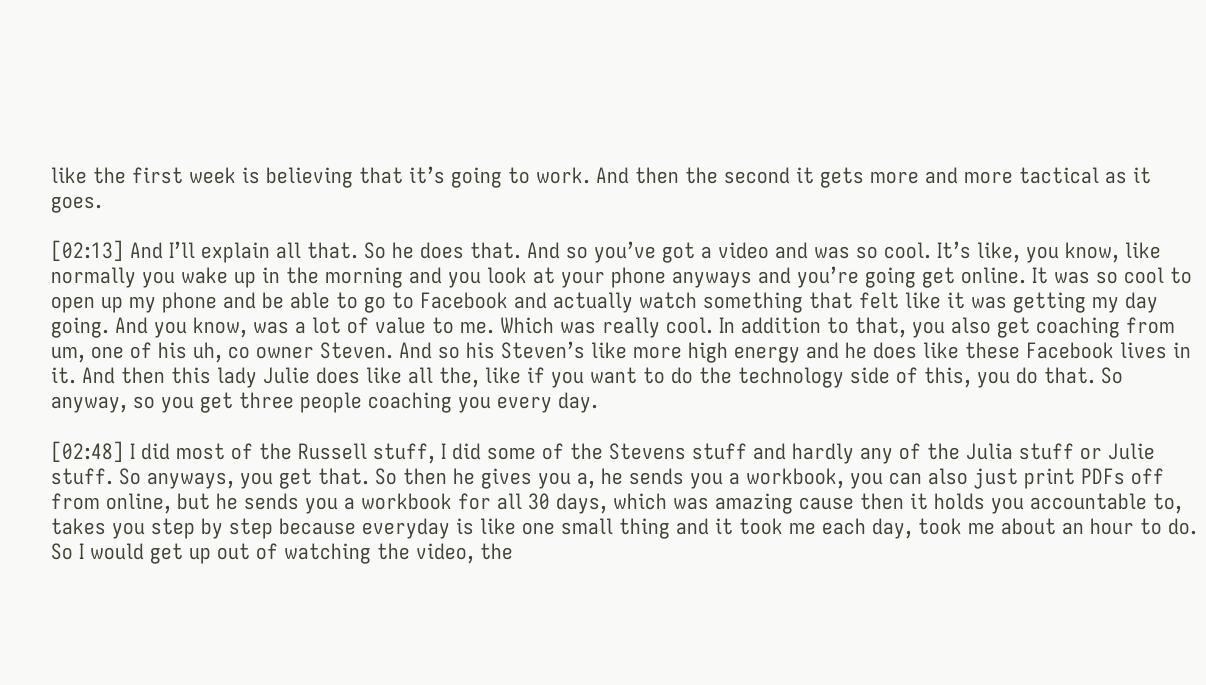like the first week is believing that it’s going to work. And then the second it gets more and more tactical as it goes.

[02:13] And I’ll explain all that. So he does that. And so you’ve got a video and was so cool. It’s like, you know, like normally you wake up in the morning and you look at your phone anyways and you’re going get online. It was so cool to open up my phone and be able to go to Facebook and actually watch something that felt like it was getting my day going. And you know, was a lot of value to me. Which was really cool. In addition to that, you also get coaching from um, one of his uh, co owner Steven. And so his Steven’s like more high energy and he does like these Facebook lives in it. And then this lady Julie does like all the, like if you want to do the technology side of this, you do that. So anyway, so you get three people coaching you every day.

[02:48] I did most of the Russell stuff, I did some of the Stevens stuff and hardly any of the Julia stuff or Julie stuff. So anyways, you get that. So then he gives you a, he sends you a workbook, you can also just print PDFs off from online, but he sends you a workbook for all 30 days, which was amazing cause then it holds you accountable to, takes you step by step because everyday is like one small thing and it took me each day, took me about an hour to do. So I would get up out of watching the video, the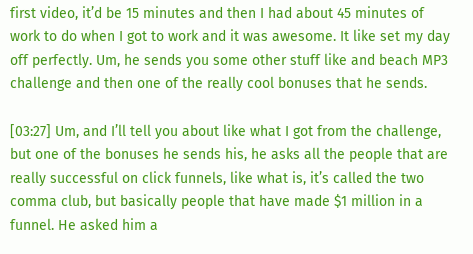first video, it’d be 15 minutes and then I had about 45 minutes of work to do when I got to work and it was awesome. It like set my day off perfectly. Um, he sends you some other stuff like and beach MP3 challenge and then one of the really cool bonuses that he sends.

[03:27] Um, and I’ll tell you about like what I got from the challenge, but one of the bonuses he sends his, he asks all the people that are really successful on click funnels, like what is, it’s called the two comma club, but basically people that have made $1 million in a funnel. He asked him a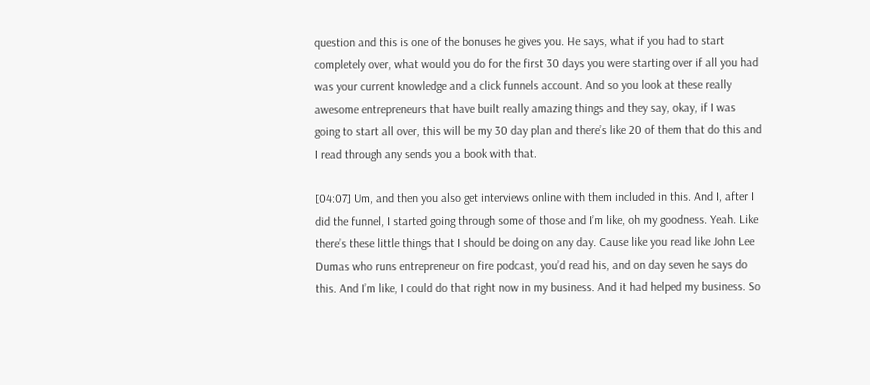question and this is one of the bonuses he gives you. He says, what if you had to start completely over, what would you do for the first 30 days you were starting over if all you had was your current knowledge and a click funnels account. And so you look at these really awesome entrepreneurs that have built really amazing things and they say, okay, if I was going to start all over, this will be my 30 day plan and there’s like 20 of them that do this and I read through any sends you a book with that.

[04:07] Um, and then you also get interviews online with them included in this. And I, after I did the funnel, I started going through some of those and I’m like, oh my goodness. Yeah. Like there’s these little things that I should be doing on any day. Cause like you read like John Lee Dumas who runs entrepreneur on fire podcast, you’d read his, and on day seven he says do this. And I’m like, I could do that right now in my business. And it had helped my business. So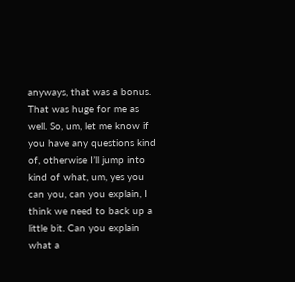anyways, that was a bonus. That was huge for me as well. So, um, let me know if you have any questions kind of, otherwise I’ll jump into kind of what, um, yes you can you, can you explain, I think we need to back up a little bit. Can you explain what a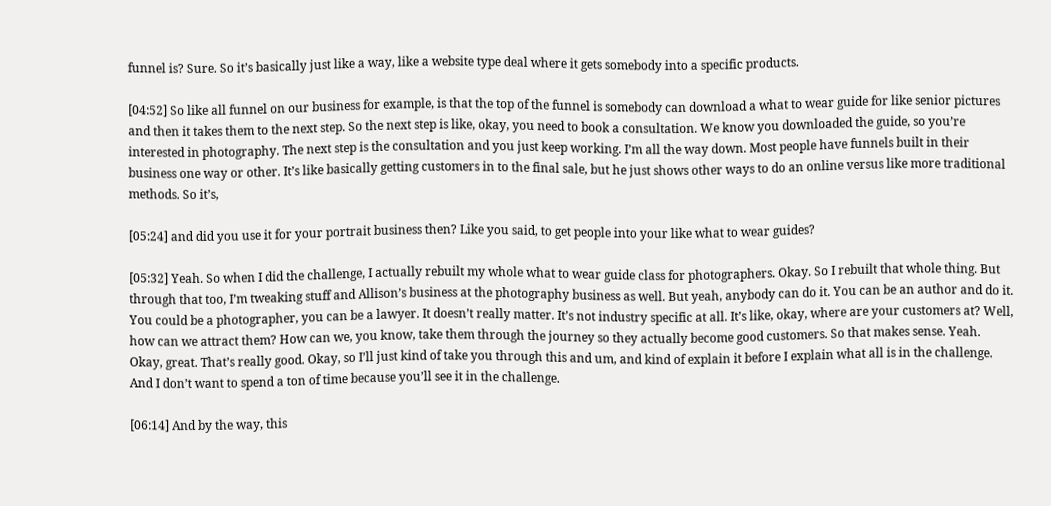funnel is? Sure. So it’s basically just like a way, like a website type deal where it gets somebody into a specific products.

[04:52] So like all funnel on our business for example, is that the top of the funnel is somebody can download a what to wear guide for like senior pictures and then it takes them to the next step. So the next step is like, okay, you need to book a consultation. We know you downloaded the guide, so you’re interested in photography. The next step is the consultation and you just keep working. I’m all the way down. Most people have funnels built in their business one way or other. It’s like basically getting customers in to the final sale, but he just shows other ways to do an online versus like more traditional methods. So it’s,

[05:24] and did you use it for your portrait business then? Like you said, to get people into your like what to wear guides?

[05:32] Yeah. So when I did the challenge, I actually rebuilt my whole what to wear guide class for photographers. Okay. So I rebuilt that whole thing. But through that too, I’m tweaking stuff and Allison’s business at the photography business as well. But yeah, anybody can do it. You can be an author and do it. You could be a photographer, you can be a lawyer. It doesn’t really matter. It’s not industry specific at all. It’s like, okay, where are your customers at? Well, how can we attract them? How can we, you know, take them through the journey so they actually become good customers. So that makes sense. Yeah. Okay, great. That’s really good. Okay, so I’ll just kind of take you through this and um, and kind of explain it before I explain what all is in the challenge. And I don’t want to spend a ton of time because you’ll see it in the challenge.

[06:14] And by the way, this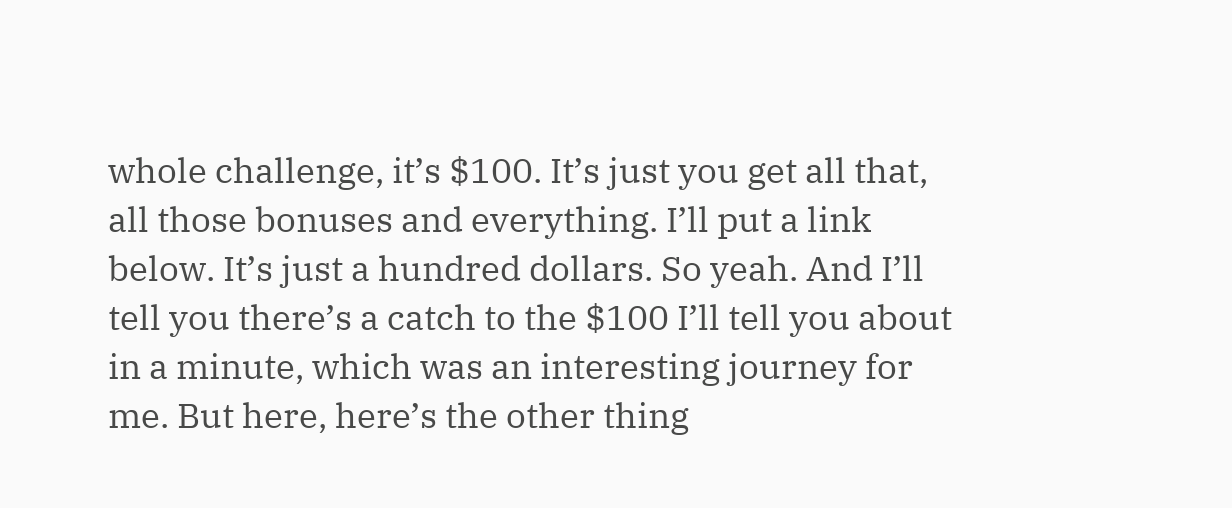whole challenge, it’s $100. It’s just you get all that, all those bonuses and everything. I’ll put a link below. It’s just a hundred dollars. So yeah. And I’ll tell you there’s a catch to the $100 I’ll tell you about in a minute, which was an interesting journey for me. But here, here’s the other thing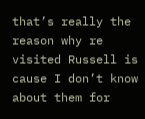that’s really the reason why re visited Russell is cause I don’t know about them for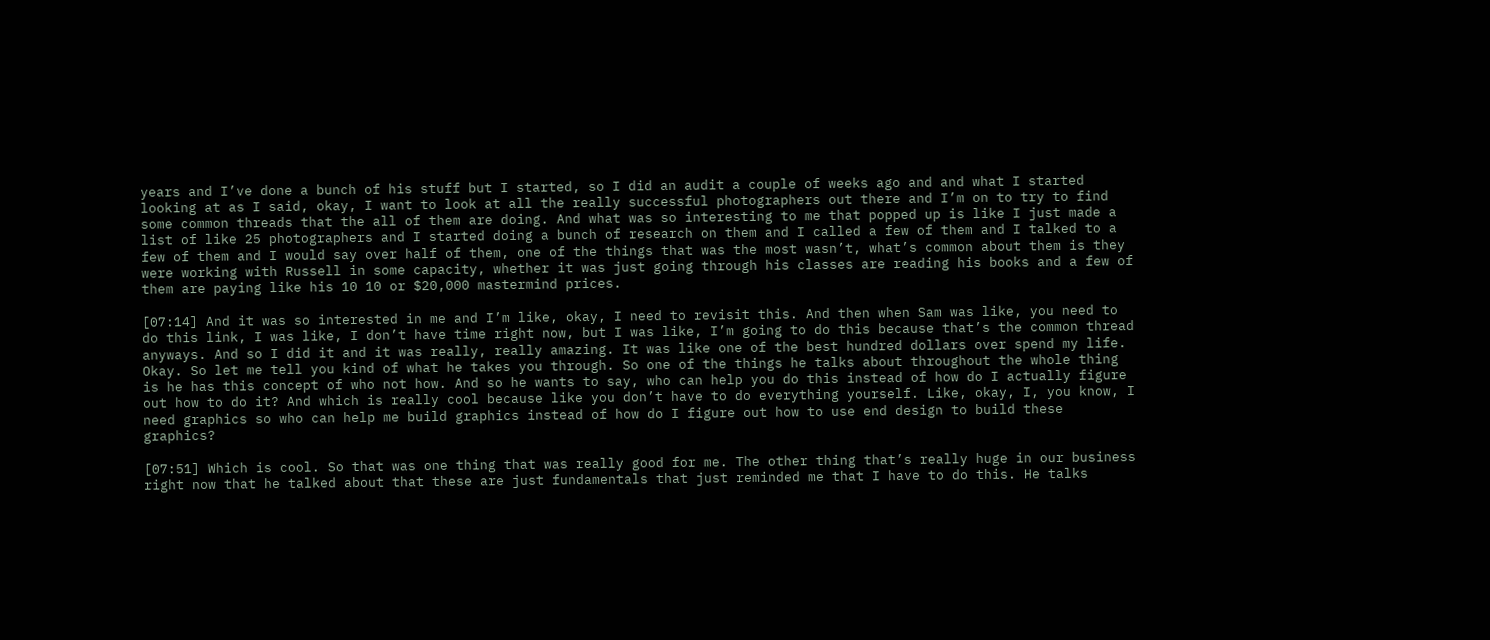years and I’ve done a bunch of his stuff but I started, so I did an audit a couple of weeks ago and and what I started looking at as I said, okay, I want to look at all the really successful photographers out there and I’m on to try to find some common threads that the all of them are doing. And what was so interesting to me that popped up is like I just made a list of like 25 photographers and I started doing a bunch of research on them and I called a few of them and I talked to a few of them and I would say over half of them, one of the things that was the most wasn’t, what’s common about them is they were working with Russell in some capacity, whether it was just going through his classes are reading his books and a few of them are paying like his 10 10 or $20,000 mastermind prices.

[07:14] And it was so interested in me and I’m like, okay, I need to revisit this. And then when Sam was like, you need to do this link, I was like, I don’t have time right now, but I was like, I’m going to do this because that’s the common thread anyways. And so I did it and it was really, really amazing. It was like one of the best hundred dollars over spend my life. Okay. So let me tell you kind of what he takes you through. So one of the things he talks about throughout the whole thing is he has this concept of who not how. And so he wants to say, who can help you do this instead of how do I actually figure out how to do it? And which is really cool because like you don’t have to do everything yourself. Like, okay, I, you know, I need graphics so who can help me build graphics instead of how do I figure out how to use end design to build these graphics?

[07:51] Which is cool. So that was one thing that was really good for me. The other thing that’s really huge in our business right now that he talked about that these are just fundamentals that just reminded me that I have to do this. He talks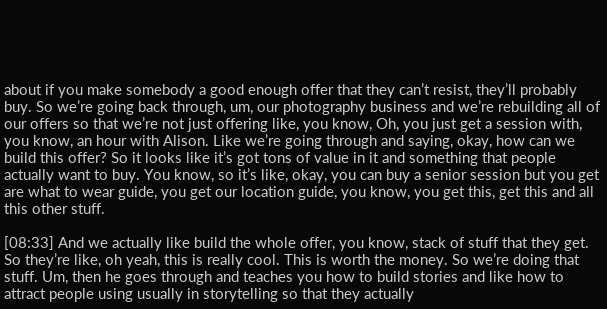about if you make somebody a good enough offer that they can’t resist, they’ll probably buy. So we’re going back through, um, our photography business and we’re rebuilding all of our offers so that we’re not just offering like, you know, Oh, you just get a session with, you know, an hour with Alison. Like we’re going through and saying, okay, how can we build this offer? So it looks like it’s got tons of value in it and something that people actually want to buy. You know, so it’s like, okay, you can buy a senior session but you get are what to wear guide, you get our location guide, you know, you get this, get this and all this other stuff.

[08:33] And we actually like build the whole offer, you know, stack of stuff that they get. So they’re like, oh yeah, this is really cool. This is worth the money. So we’re doing that stuff. Um, then he goes through and teaches you how to build stories and like how to attract people using usually in storytelling so that they actually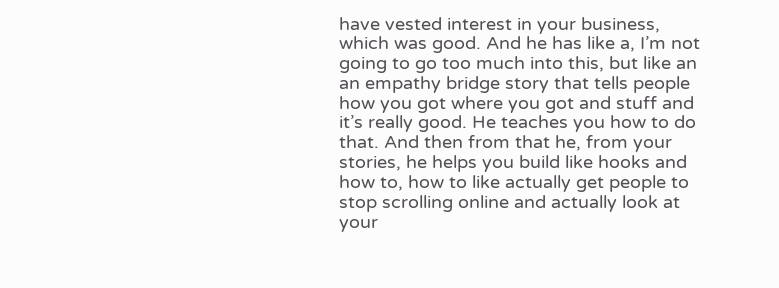have vested interest in your business, which was good. And he has like a, I’m not going to go too much into this, but like an an empathy bridge story that tells people how you got where you got and stuff and it’s really good. He teaches you how to do that. And then from that he, from your stories, he helps you build like hooks and how to, how to like actually get people to stop scrolling online and actually look at your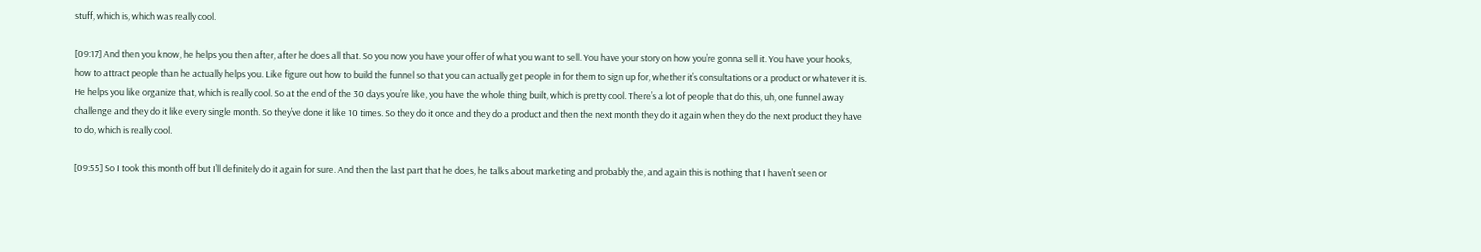stuff, which is, which was really cool.

[09:17] And then you know, he helps you then after, after he does all that. So you now you have your offer of what you want to sell. You have your story on how you’re gonna sell it. You have your hooks, how to attract people than he actually helps you. Like figure out how to build the funnel so that you can actually get people in for them to sign up for, whether it’s consultations or a product or whatever it is. He helps you like organize that, which is really cool. So at the end of the 30 days you’re like, you have the whole thing built, which is pretty cool. There’s a lot of people that do this, uh, one funnel away challenge and they do it like every single month. So they’ve done it like 10 times. So they do it once and they do a product and then the next month they do it again when they do the next product they have to do, which is really cool.

[09:55] So I took this month off but I’ll definitely do it again for sure. And then the last part that he does, he talks about marketing and probably the, and again this is nothing that I haven’t seen or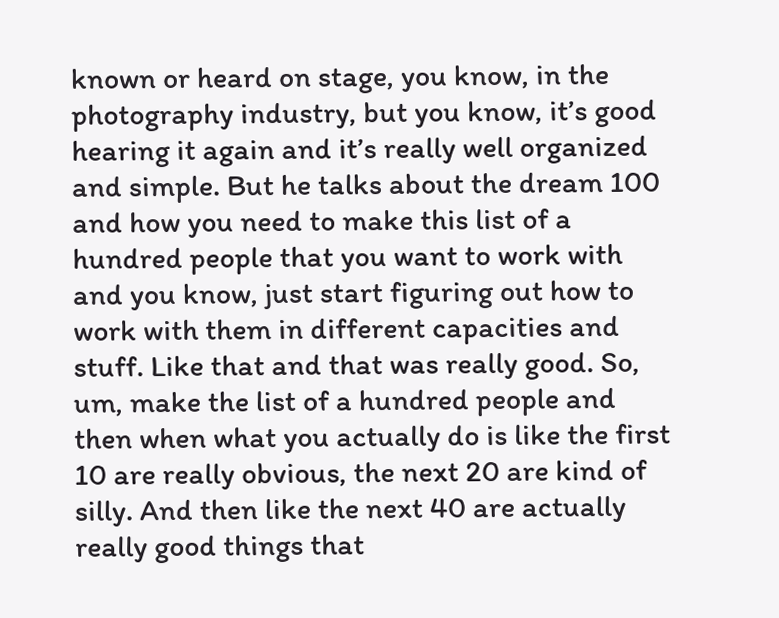known or heard on stage, you know, in the photography industry, but you know, it’s good hearing it again and it’s really well organized and simple. But he talks about the dream 100 and how you need to make this list of a hundred people that you want to work with and you know, just start figuring out how to work with them in different capacities and stuff. Like that and that was really good. So, um, make the list of a hundred people and then when what you actually do is like the first 10 are really obvious, the next 20 are kind of silly. And then like the next 40 are actually really good things that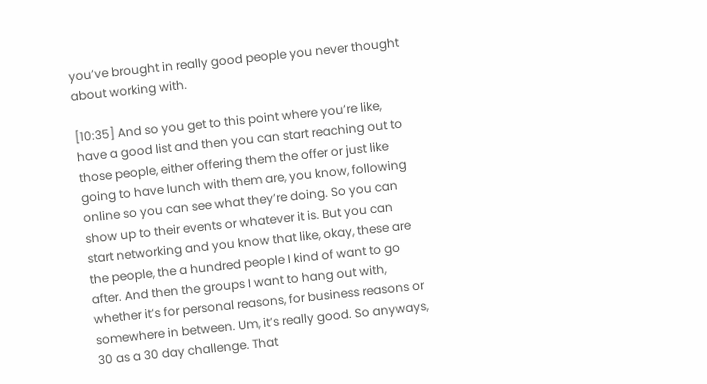you’ve brought in really good people you never thought about working with.

[10:35] And so you get to this point where you’re like, have a good list and then you can start reaching out to those people, either offering them the offer or just like going to have lunch with them are, you know, following online so you can see what they’re doing. So you can show up to their events or whatever it is. But you can start networking and you know that like, okay, these are the people, the a hundred people I kind of want to go after. And then the groups I want to hang out with, whether it’s for personal reasons, for business reasons or somewhere in between. Um, it’s really good. So anyways, 30 as a 30 day challenge. That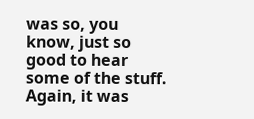was so, you know, just so good to hear some of the stuff. Again, it was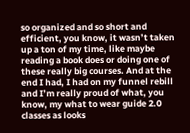so organized and so short and efficient, you know, it wasn’t taken up a ton of my time, like maybe reading a book does or doing one of these really big courses. And at the end I had, I had on my funnel rebill and I’m really proud of what, you know, my what to wear guide 2.0 classes as looks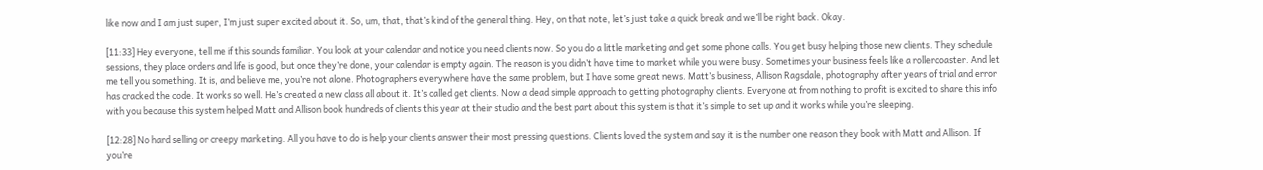like now and I am just super, I’m just super excited about it. So, um, that, that’s kind of the general thing. Hey, on that note, let’s just take a quick break and we’ll be right back. Okay.

[11:33] Hey everyone, tell me if this sounds familiar. You look at your calendar and notice you need clients now. So you do a little marketing and get some phone calls. You get busy helping those new clients. They schedule sessions, they place orders and life is good, but once they’re done, your calendar is empty again. The reason is you didn’t have time to market while you were busy. Sometimes your business feels like a rollercoaster. And let me tell you something. It is, and believe me, you’re not alone. Photographers everywhere have the same problem, but I have some great news. Matt’s business, Allison Ragsdale, photography after years of trial and error has cracked the code. It works so well. He’s created a new class all about it. It’s called get clients. Now a dead simple approach to getting photography clients. Everyone at from nothing to profit is excited to share this info with you because this system helped Matt and Allison book hundreds of clients this year at their studio and the best part about this system is that it’s simple to set up and it works while you’re sleeping.

[12:28] No hard selling or creepy marketing. All you have to do is help your clients answer their most pressing questions. Clients loved the system and say it is the number one reason they book with Matt and Allison. If you’re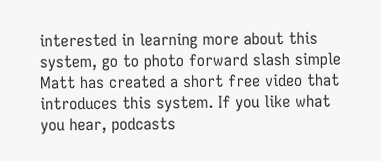interested in learning more about this system, go to photo forward slash simple Matt has created a short free video that introduces this system. If you like what you hear, podcasts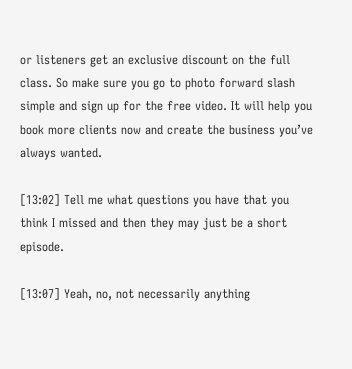or listeners get an exclusive discount on the full class. So make sure you go to photo forward slash simple and sign up for the free video. It will help you book more clients now and create the business you’ve always wanted.

[13:02] Tell me what questions you have that you think I missed and then they may just be a short episode.

[13:07] Yeah, no, not necessarily anything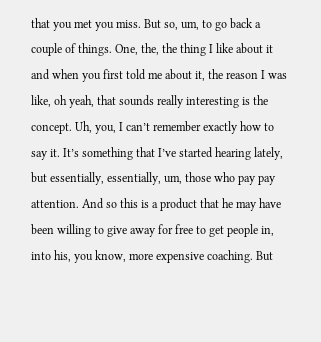that you met you miss. But so, um, to go back a couple of things. One, the, the thing I like about it and when you first told me about it, the reason I was like, oh yeah, that sounds really interesting is the concept. Uh, you, I can’t remember exactly how to say it. It’s something that I’ve started hearing lately, but essentially, essentially, um, those who pay pay attention. And so this is a product that he may have been willing to give away for free to get people in, into his, you know, more expensive coaching. But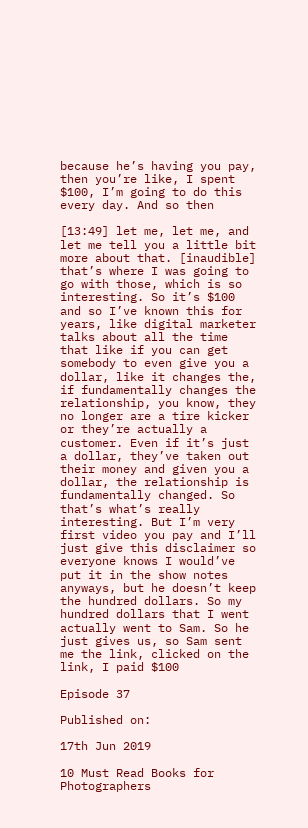because he’s having you pay, then you’re like, I spent $100, I’m going to do this every day. And so then

[13:49] let me, let me, and let me tell you a little bit more about that. [inaudible] that’s where I was going to go with those, which is so interesting. So it’s $100 and so I’ve known this for years, like digital marketer talks about all the time that like if you can get somebody to even give you a dollar, like it changes the, if fundamentally changes the relationship, you know, they no longer are a tire kicker or they’re actually a customer. Even if it’s just a dollar, they’ve taken out their money and given you a dollar, the relationship is fundamentally changed. So that’s what’s really interesting. But I’m very first video you pay and I’ll just give this disclaimer so everyone knows I would’ve put it in the show notes anyways, but he doesn’t keep the hundred dollars. So my hundred dollars that I went actually went to Sam. So he just gives us, so Sam sent me the link, clicked on the link, I paid $100

Episode 37

Published on:

17th Jun 2019

10 Must Read Books for Photographers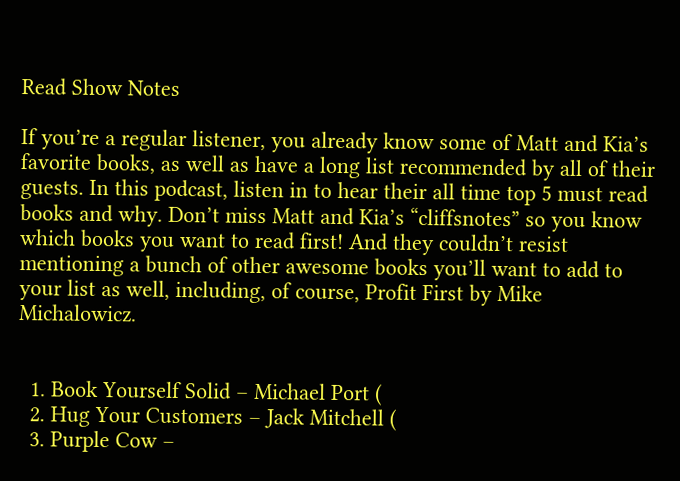Read Show Notes

If you’re a regular listener, you already know some of Matt and Kia’s favorite books, as well as have a long list recommended by all of their guests. In this podcast, listen in to hear their all time top 5 must read books and why. Don’t miss Matt and Kia’s “cliffsnotes” so you know which books you want to read first! And they couldn’t resist mentioning a bunch of other awesome books you’ll want to add to your list as well, including, of course, Profit First by Mike Michalowicz.


  1. Book Yourself Solid – Michael Port (
  2. Hug Your Customers – Jack Mitchell (
  3. Purple Cow –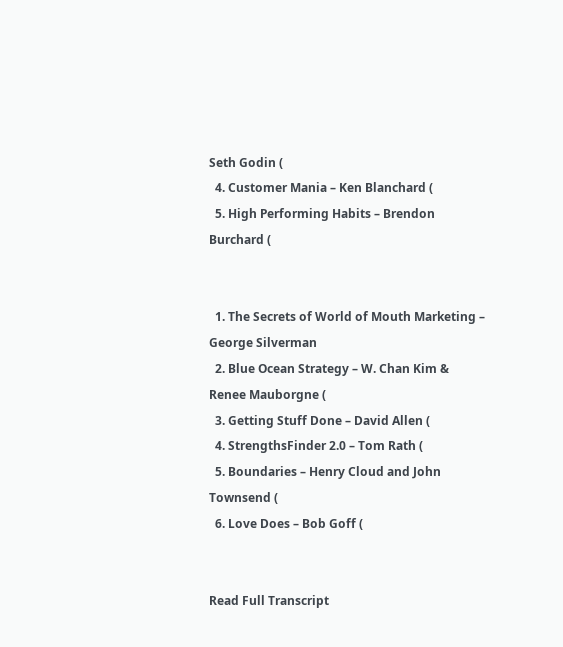Seth Godin (
  4. Customer Mania – Ken Blanchard (
  5. High Performing Habits – Brendon Burchard (


  1. The Secrets of World of Mouth Marketing – George Silverman
  2. Blue Ocean Strategy – W. Chan Kim & Renee Mauborgne (
  3. Getting Stuff Done – David Allen (
  4. StrengthsFinder 2.0 – Tom Rath (
  5. Boundaries – Henry Cloud and John Townsend (
  6. Love Does – Bob Goff (


Read Full Transcript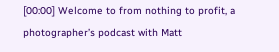[00:00] Welcome to from nothing to profit, a photographer’s podcast with Matt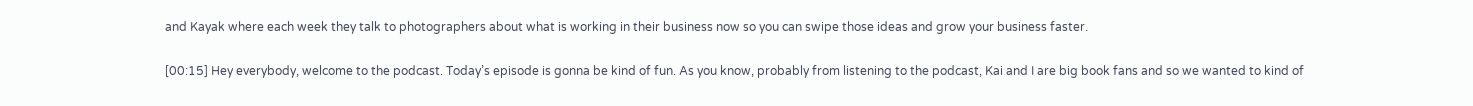and Kayak where each week they talk to photographers about what is working in their business now so you can swipe those ideas and grow your business faster.

[00:15] Hey everybody, welcome to the podcast. Today’s episode is gonna be kind of fun. As you know, probably from listening to the podcast, Kai and I are big book fans and so we wanted to kind of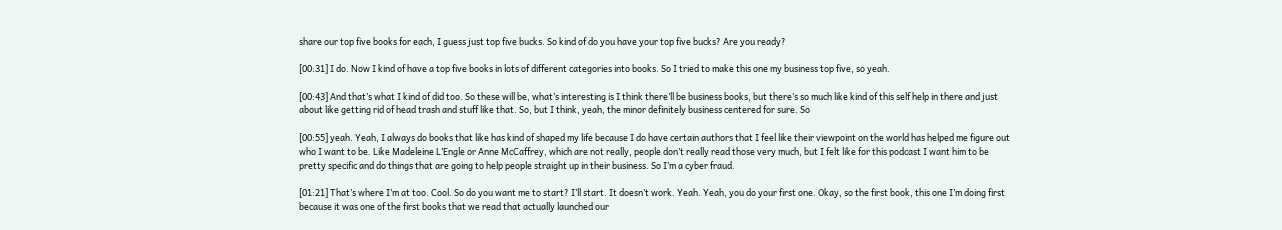share our top five books for each, I guess just top five bucks. So kind of do you have your top five bucks? Are you ready?

[00:31] I do. Now I kind of have a top five books in lots of different categories into books. So I tried to make this one my business top five, so yeah.

[00:43] And that’s what I kind of did too. So these will be, what’s interesting is I think there’ll be business books, but there’s so much like kind of this self help in there and just about like getting rid of head trash and stuff like that. So, but I think, yeah, the minor definitely business centered for sure. So

[00:55] yeah. Yeah, I always do books that like has kind of shaped my life because I do have certain authors that I feel like their viewpoint on the world has helped me figure out who I want to be. Like Madeleine L’Engle or Anne McCaffrey, which are not really, people don’t really read those very much, but I felt like for this podcast I want him to be pretty specific and do things that are going to help people straight up in their business. So I’m a cyber fraud.

[01:21] That’s where I’m at too. Cool. So do you want me to start? I’ll start. It doesn’t work. Yeah. Yeah, you do your first one. Okay, so the first book, this one I’m doing first because it was one of the first books that we read that actually launched our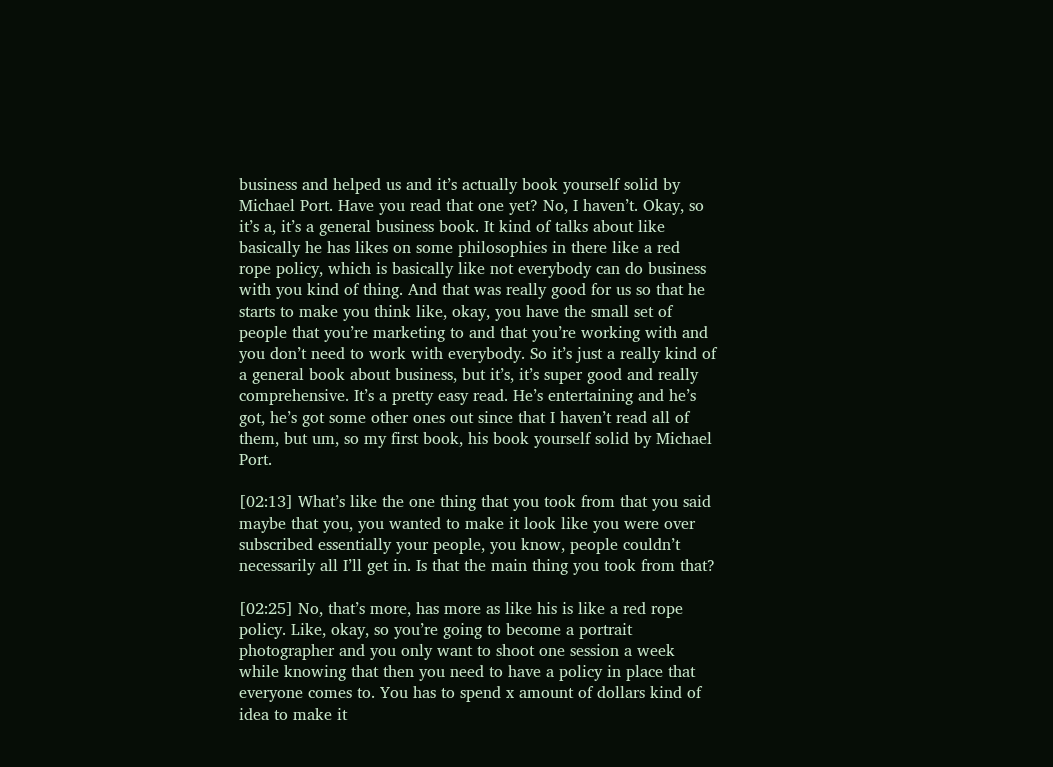business and helped us and it’s actually book yourself solid by Michael Port. Have you read that one yet? No, I haven’t. Okay, so it’s a, it’s a general business book. It kind of talks about like basically he has likes on some philosophies in there like a red rope policy, which is basically like not everybody can do business with you kind of thing. And that was really good for us so that he starts to make you think like, okay, you have the small set of people that you’re marketing to and that you’re working with and you don’t need to work with everybody. So it’s just a really kind of a general book about business, but it’s, it’s super good and really comprehensive. It’s a pretty easy read. He’s entertaining and he’s got, he’s got some other ones out since that I haven’t read all of them, but um, so my first book, his book yourself solid by Michael Port.

[02:13] What’s like the one thing that you took from that you said maybe that you, you wanted to make it look like you were over subscribed essentially your people, you know, people couldn’t necessarily all I’ll get in. Is that the main thing you took from that?

[02:25] No, that’s more, has more as like his is like a red rope policy. Like, okay, so you’re going to become a portrait photographer and you only want to shoot one session a week while knowing that then you need to have a policy in place that everyone comes to. You has to spend x amount of dollars kind of idea to make it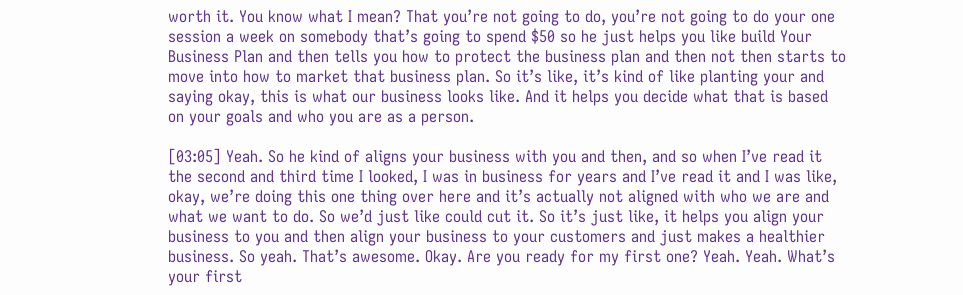worth it. You know what I mean? That you’re not going to do, you’re not going to do your one session a week on somebody that’s going to spend $50 so he just helps you like build Your Business Plan and then tells you how to protect the business plan and then not then starts to move into how to market that business plan. So it’s like, it’s kind of like planting your and saying okay, this is what our business looks like. And it helps you decide what that is based on your goals and who you are as a person.

[03:05] Yeah. So he kind of aligns your business with you and then, and so when I’ve read it the second and third time I looked, I was in business for years and I’ve read it and I was like, okay, we’re doing this one thing over here and it’s actually not aligned with who we are and what we want to do. So we’d just like could cut it. So it’s just like, it helps you align your business to you and then align your business to your customers and just makes a healthier business. So yeah. That’s awesome. Okay. Are you ready for my first one? Yeah. Yeah. What’s your first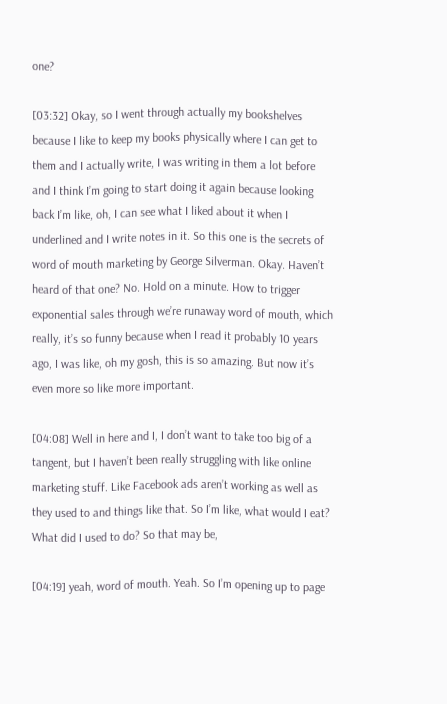one?

[03:32] Okay, so I went through actually my bookshelves because I like to keep my books physically where I can get to them and I actually write, I was writing in them a lot before and I think I’m going to start doing it again because looking back I’m like, oh, I can see what I liked about it when I underlined and I write notes in it. So this one is the secrets of word of mouth marketing by George Silverman. Okay. Haven’t heard of that one? No. Hold on a minute. How to trigger exponential sales through we’re runaway word of mouth, which really, it’s so funny because when I read it probably 10 years ago, I was like, oh my gosh, this is so amazing. But now it’s even more so like more important.

[04:08] Well in here and I, I don’t want to take too big of a tangent, but I haven’t been really struggling with like online marketing stuff. Like Facebook ads aren’t working as well as they used to and things like that. So I’m like, what would I eat? What did I used to do? So that may be,

[04:19] yeah, word of mouth. Yeah. So I’m opening up to page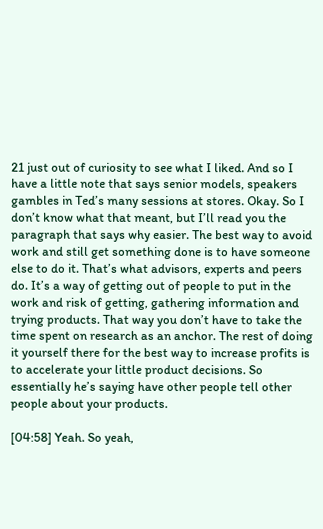21 just out of curiosity to see what I liked. And so I have a little note that says senior models, speakers gambles in Ted’s many sessions at stores. Okay. So I don’t know what that meant, but I’ll read you the paragraph that says why easier. The best way to avoid work and still get something done is to have someone else to do it. That’s what advisors, experts and peers do. It’s a way of getting out of people to put in the work and risk of getting, gathering information and trying products. That way you don’t have to take the time spent on research as an anchor. The rest of doing it yourself there for the best way to increase profits is to accelerate your little product decisions. So essentially he’s saying have other people tell other people about your products.

[04:58] Yeah. So yeah,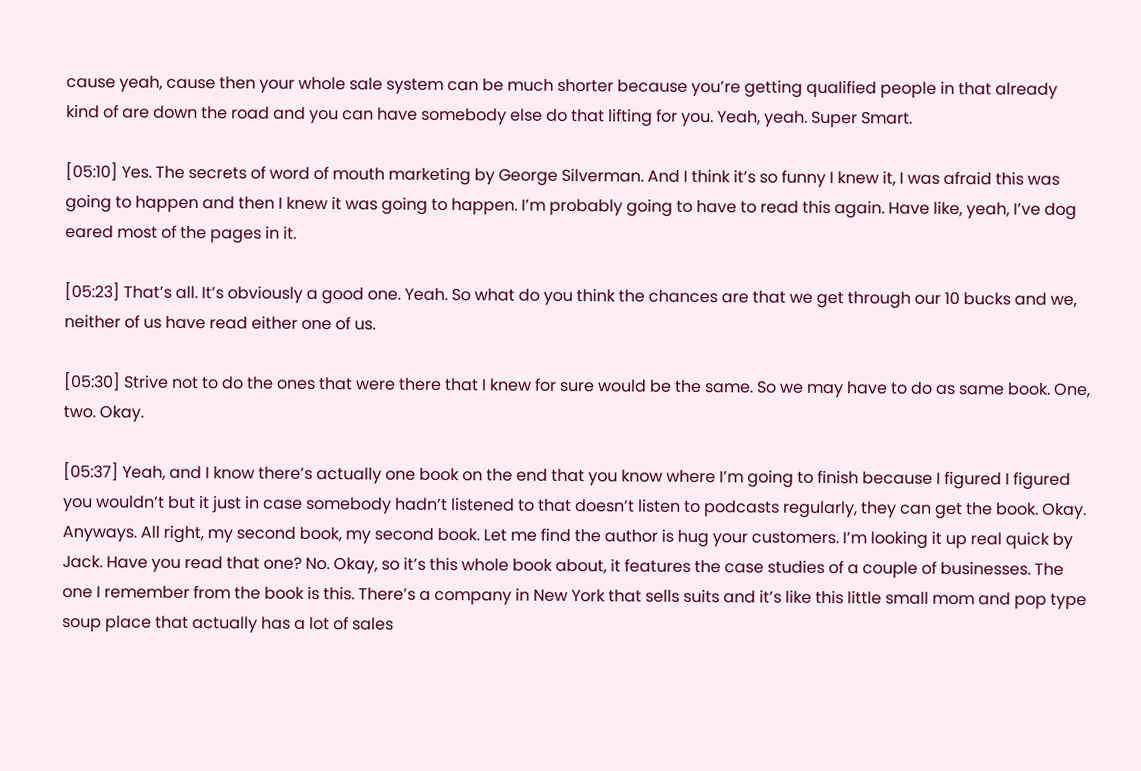cause yeah, cause then your whole sale system can be much shorter because you’re getting qualified people in that already kind of are down the road and you can have somebody else do that lifting for you. Yeah, yeah. Super Smart.

[05:10] Yes. The secrets of word of mouth marketing by George Silverman. And I think it’s so funny I knew it, I was afraid this was going to happen and then I knew it was going to happen. I’m probably going to have to read this again. Have like, yeah, I’ve dog eared most of the pages in it.

[05:23] That’s all. It’s obviously a good one. Yeah. So what do you think the chances are that we get through our 10 bucks and we, neither of us have read either one of us.

[05:30] Strive not to do the ones that were there that I knew for sure would be the same. So we may have to do as same book. One, two. Okay.

[05:37] Yeah, and I know there’s actually one book on the end that you know where I’m going to finish because I figured I figured you wouldn’t but it just in case somebody hadn’t listened to that doesn’t listen to podcasts regularly, they can get the book. Okay. Anyways. All right, my second book, my second book. Let me find the author is hug your customers. I’m looking it up real quick by Jack. Have you read that one? No. Okay, so it’s this whole book about, it features the case studies of a couple of businesses. The one I remember from the book is this. There’s a company in New York that sells suits and it’s like this little small mom and pop type soup place that actually has a lot of sales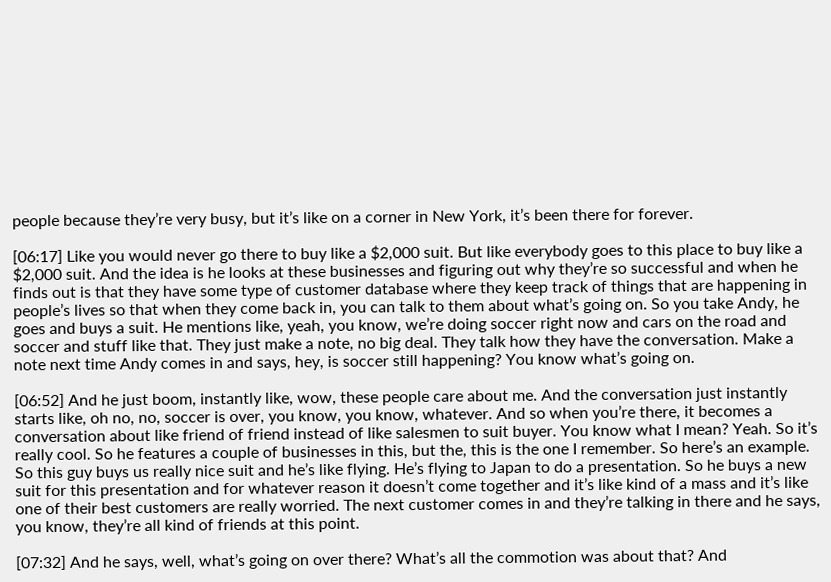people because they’re very busy, but it’s like on a corner in New York, it’s been there for forever.

[06:17] Like you would never go there to buy like a $2,000 suit. But like everybody goes to this place to buy like a $2,000 suit. And the idea is he looks at these businesses and figuring out why they’re so successful and when he finds out is that they have some type of customer database where they keep track of things that are happening in people’s lives so that when they come back in, you can talk to them about what’s going on. So you take Andy, he goes and buys a suit. He mentions like, yeah, you know, we’re doing soccer right now and cars on the road and soccer and stuff like that. They just make a note, no big deal. They talk how they have the conversation. Make a note next time Andy comes in and says, hey, is soccer still happening? You know what’s going on.

[06:52] And he just boom, instantly like, wow, these people care about me. And the conversation just instantly starts like, oh no, no, soccer is over, you know, you know, whatever. And so when you’re there, it becomes a conversation about like friend of friend instead of like salesmen to suit buyer. You know what I mean? Yeah. So it’s really cool. So he features a couple of businesses in this, but the, this is the one I remember. So here’s an example. So this guy buys us really nice suit and he’s like flying. He’s flying to Japan to do a presentation. So he buys a new suit for this presentation and for whatever reason it doesn’t come together and it’s like kind of a mass and it’s like one of their best customers are really worried. The next customer comes in and they’re talking in there and he says, you know, they’re all kind of friends at this point.

[07:32] And he says, well, what’s going on over there? What’s all the commotion was about that? And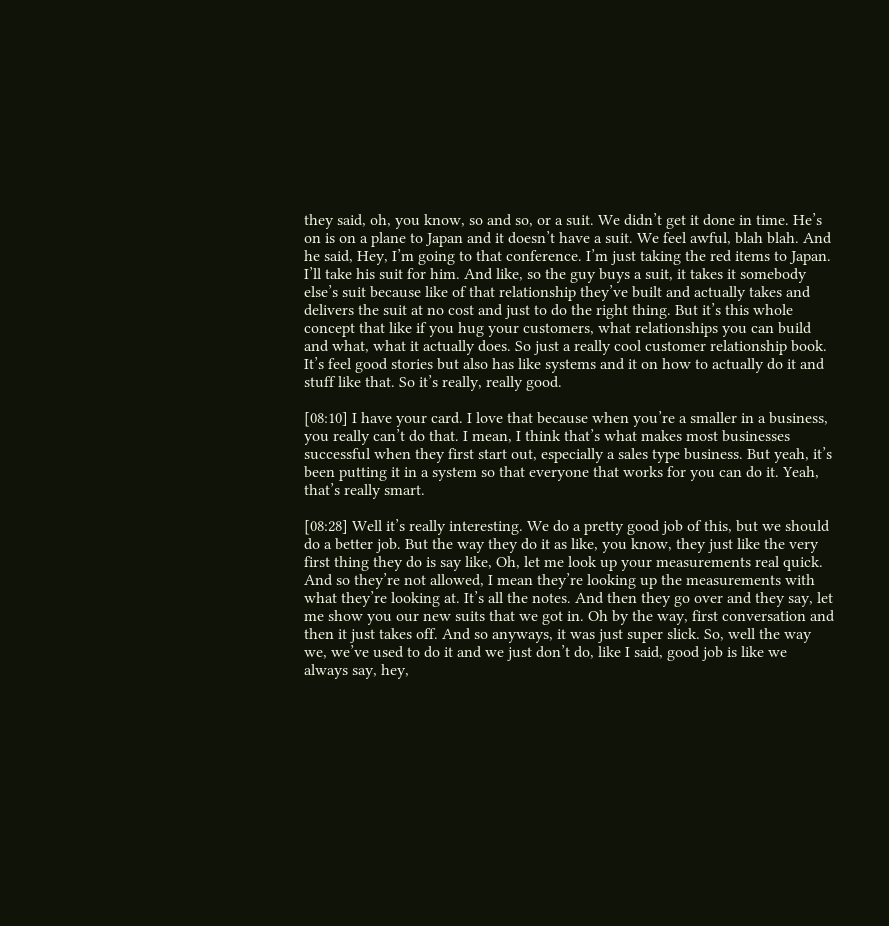they said, oh, you know, so and so, or a suit. We didn’t get it done in time. He’s on is on a plane to Japan and it doesn’t have a suit. We feel awful, blah blah. And he said, Hey, I’m going to that conference. I’m just taking the red items to Japan. I’ll take his suit for him. And like, so the guy buys a suit, it takes it somebody else’s suit because like of that relationship they’ve built and actually takes and delivers the suit at no cost and just to do the right thing. But it’s this whole concept that like if you hug your customers, what relationships you can build and what, what it actually does. So just a really cool customer relationship book. It’s feel good stories but also has like systems and it on how to actually do it and stuff like that. So it’s really, really good.

[08:10] I have your card. I love that because when you’re a smaller in a business, you really can’t do that. I mean, I think that’s what makes most businesses successful when they first start out, especially a sales type business. But yeah, it’s been putting it in a system so that everyone that works for you can do it. Yeah, that’s really smart.

[08:28] Well it’s really interesting. We do a pretty good job of this, but we should do a better job. But the way they do it as like, you know, they just like the very first thing they do is say like, Oh, let me look up your measurements real quick. And so they’re not allowed, I mean they’re looking up the measurements with what they’re looking at. It’s all the notes. And then they go over and they say, let me show you our new suits that we got in. Oh by the way, first conversation and then it just takes off. And so anyways, it was just super slick. So, well the way we, we’ve used to do it and we just don’t do, like I said, good job is like we always say, hey,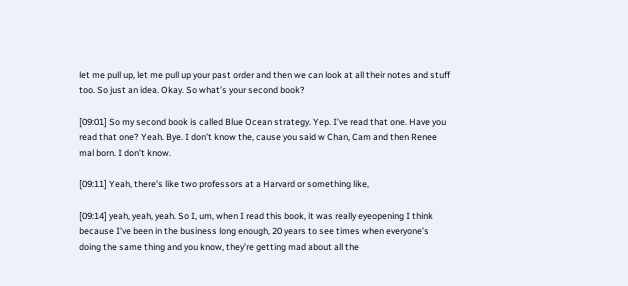let me pull up, let me pull up your past order and then we can look at all their notes and stuff too. So just an idea. Okay. So what’s your second book?

[09:01] So my second book is called Blue Ocean strategy. Yep. I’ve read that one. Have you read that one? Yeah. Bye. I don’t know the, cause you said w Chan, Cam and then Renee mal born. I don’t know.

[09:11] Yeah, there’s like two professors at a Harvard or something like,

[09:14] yeah, yeah, yeah. So I, um, when I read this book, it was really eyeopening I think because I’ve been in the business long enough, 20 years to see times when everyone’s doing the same thing and you know, they’re getting mad about all the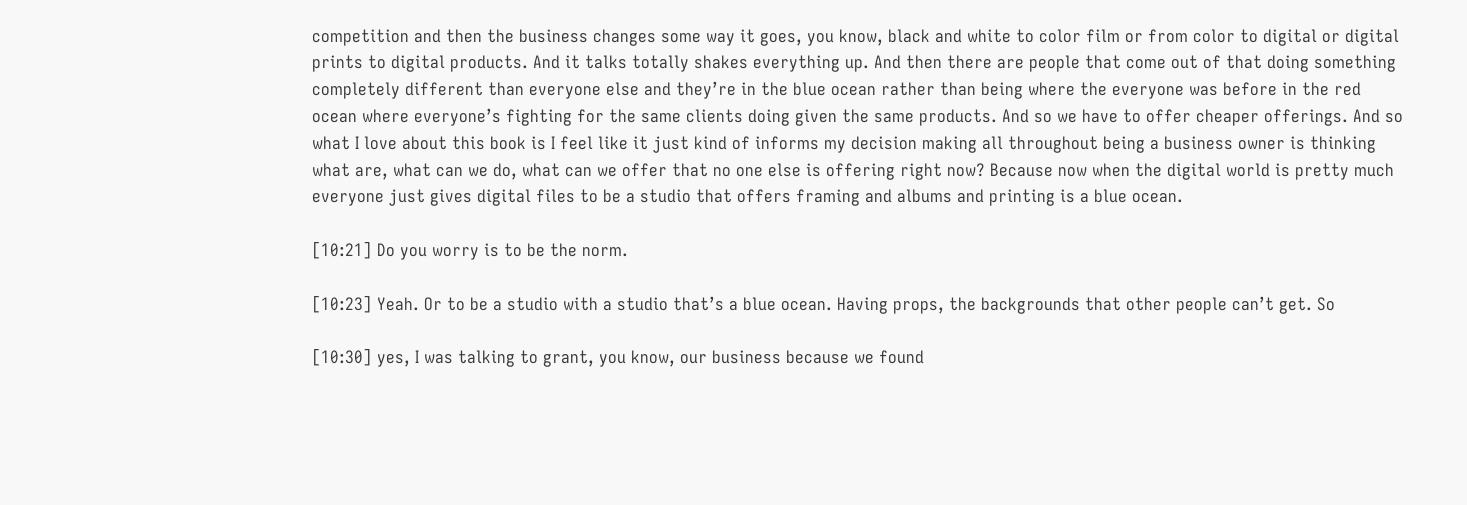competition and then the business changes some way it goes, you know, black and white to color film or from color to digital or digital prints to digital products. And it talks totally shakes everything up. And then there are people that come out of that doing something completely different than everyone else and they’re in the blue ocean rather than being where the everyone was before in the red ocean where everyone’s fighting for the same clients doing given the same products. And so we have to offer cheaper offerings. And so what I love about this book is I feel like it just kind of informs my decision making all throughout being a business owner is thinking what are, what can we do, what can we offer that no one else is offering right now? Because now when the digital world is pretty much everyone just gives digital files to be a studio that offers framing and albums and printing is a blue ocean.

[10:21] Do you worry is to be the norm.

[10:23] Yeah. Or to be a studio with a studio that’s a blue ocean. Having props, the backgrounds that other people can’t get. So

[10:30] yes, I was talking to grant, you know, our business because we found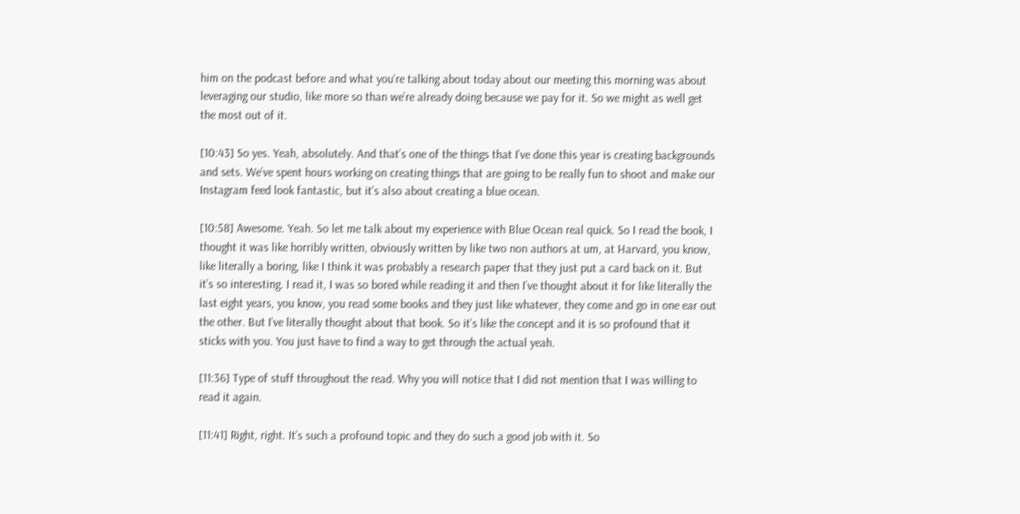him on the podcast before and what you’re talking about today about our meeting this morning was about leveraging our studio, like more so than we’re already doing because we pay for it. So we might as well get the most out of it.

[10:43] So yes. Yeah, absolutely. And that’s one of the things that I’ve done this year is creating backgrounds and sets. We’ve spent hours working on creating things that are going to be really fun to shoot and make our Instagram feed look fantastic, but it’s also about creating a blue ocean.

[10:58] Awesome. Yeah. So let me talk about my experience with Blue Ocean real quick. So I read the book, I thought it was like horribly written, obviously written by like two non authors at um, at Harvard, you know, like literally a boring, like I think it was probably a research paper that they just put a card back on it. But it’s so interesting. I read it, I was so bored while reading it and then I’ve thought about it for like literally the last eight years, you know, you read some books and they just like whatever, they come and go in one ear out the other. But I’ve literally thought about that book. So it’s like the concept and it is so profound that it sticks with you. You just have to find a way to get through the actual yeah.

[11:36] Type of stuff throughout the read. Why you will notice that I did not mention that I was willing to read it again.

[11:41] Right, right. It’s such a profound topic and they do such a good job with it. So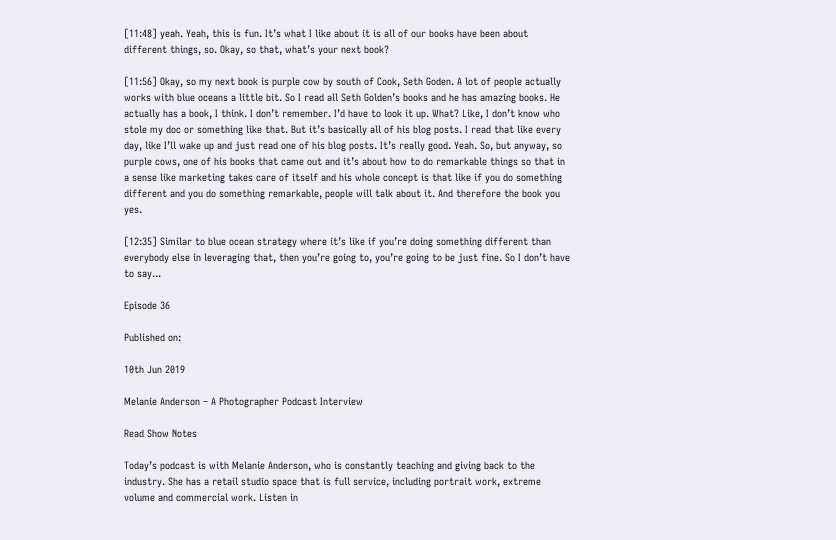[11:48] yeah. Yeah, this is fun. It’s what I like about it is all of our books have been about different things, so. Okay, so that, what’s your next book?

[11:56] Okay, so my next book is purple cow by south of Cook, Seth Goden. A lot of people actually works with blue oceans a little bit. So I read all Seth Golden’s books and he has amazing books. He actually has a book, I think. I don’t remember. I’d have to look it up. What? Like, I don’t know who stole my doc or something like that. But it’s basically all of his blog posts. I read that like every day, like I’ll wake up and just read one of his blog posts. It’s really good. Yeah. So, but anyway, so purple cows, one of his books that came out and it’s about how to do remarkable things so that in a sense like marketing takes care of itself and his whole concept is that like if you do something different and you do something remarkable, people will talk about it. And therefore the book you yes.

[12:35] Similar to blue ocean strategy where it’s like if you’re doing something different than everybody else in leveraging that, then you’re going to, you’re going to be just fine. So I don’t have to say...

Episode 36

Published on:

10th Jun 2019

Melanie Anderson – A Photographer Podcast Interview

Read Show Notes

Today’s podcast is with Melanie Anderson, who is constantly teaching and giving back to the industry. She has a retail studio space that is full service, including portrait work, extreme volume and commercial work. Listen in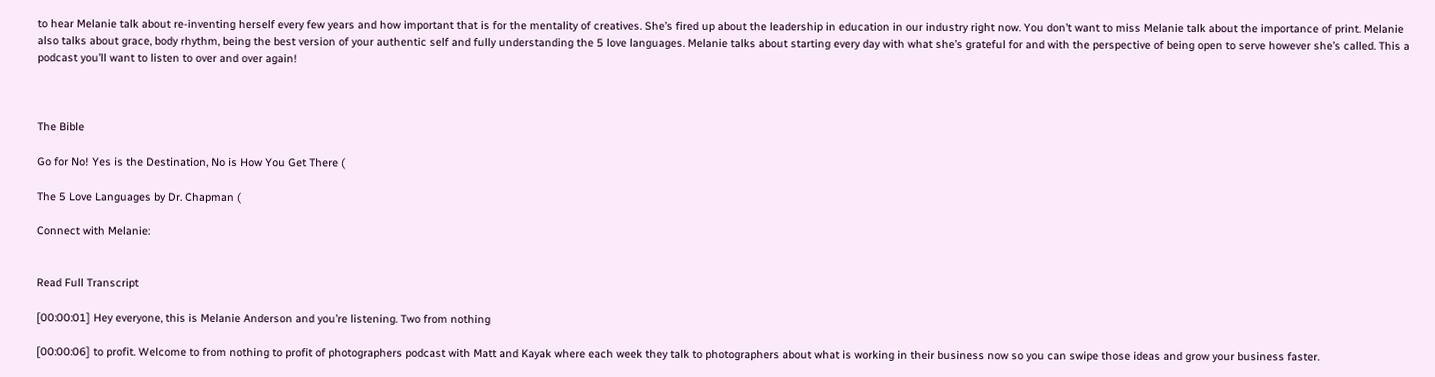to hear Melanie talk about re-inventing herself every few years and how important that is for the mentality of creatives. She’s fired up about the leadership in education in our industry right now. You don’t want to miss Melanie talk about the importance of print. Melanie also talks about grace, body rhythm, being the best version of your authentic self and fully understanding the 5 love languages. Melanie talks about starting every day with what she’s grateful for and with the perspective of being open to serve however she’s called. This a podcast you’ll want to listen to over and over again!



The Bible

Go for No! Yes is the Destination, No is How You Get There (

The 5 Love Languages by Dr. Chapman (

Connect with Melanie:


Read Full Transcript

[00:00:01] Hey everyone, this is Melanie Anderson and you’re listening. Two from nothing

[00:00:06] to profit. Welcome to from nothing to profit of photographers podcast with Matt and Kayak where each week they talk to photographers about what is working in their business now so you can swipe those ideas and grow your business faster.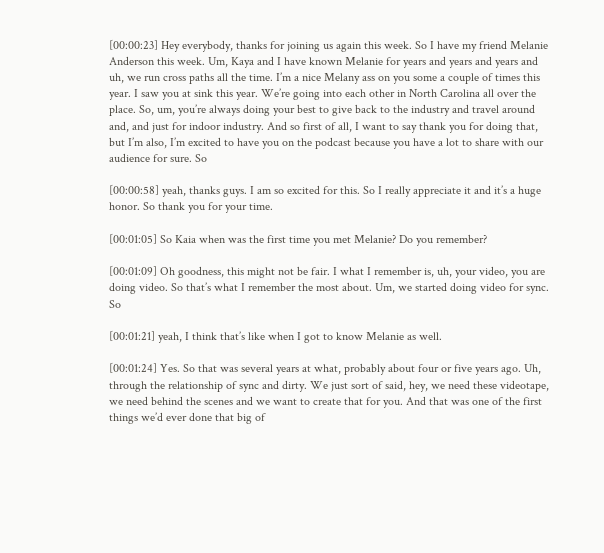[00:00:23] Hey everybody, thanks for joining us again this week. So I have my friend Melanie Anderson this week. Um, Kaya and I have known Melanie for years and years and years and uh, we run cross paths all the time. I’m a nice Melany ass on you some a couple of times this year. I saw you at sink this year. We’re going into each other in North Carolina all over the place. So, um, you’re always doing your best to give back to the industry and travel around and, and just for indoor industry. And so first of all, I want to say thank you for doing that, but I’m also, I’m excited to have you on the podcast because you have a lot to share with our audience for sure. So

[00:00:58] yeah, thanks guys. I am so excited for this. So I really appreciate it and it’s a huge honor. So thank you for your time.

[00:01:05] So Kaia when was the first time you met Melanie? Do you remember?

[00:01:09] Oh goodness, this might not be fair. I what I remember is, uh, your video, you are doing video. So that’s what I remember the most about. Um, we started doing video for sync. So

[00:01:21] yeah, I think that’s like when I got to know Melanie as well.

[00:01:24] Yes. So that was several years at what, probably about four or five years ago. Uh, through the relationship of sync and dirty. We just sort of said, hey, we need these videotape, we need behind the scenes and we want to create that for you. And that was one of the first things we’d ever done that big of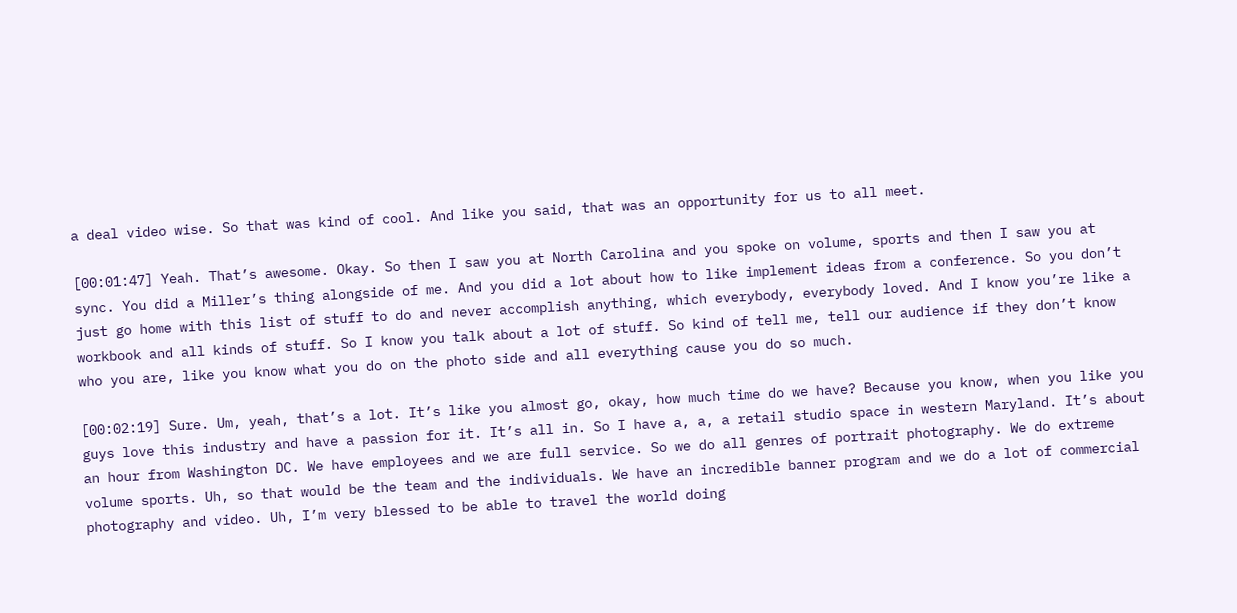a deal video wise. So that was kind of cool. And like you said, that was an opportunity for us to all meet.

[00:01:47] Yeah. That’s awesome. Okay. So then I saw you at North Carolina and you spoke on volume, sports and then I saw you at sync. You did a Miller’s thing alongside of me. And you did a lot about how to like implement ideas from a conference. So you don’t just go home with this list of stuff to do and never accomplish anything, which everybody, everybody loved. And I know you’re like a workbook and all kinds of stuff. So I know you talk about a lot of stuff. So kind of tell me, tell our audience if they don’t know who you are, like you know what you do on the photo side and all everything cause you do so much.

[00:02:19] Sure. Um, yeah, that’s a lot. It’s like you almost go, okay, how much time do we have? Because you know, when you like you guys love this industry and have a passion for it. It’s all in. So I have a, a, a retail studio space in western Maryland. It’s about an hour from Washington DC. We have employees and we are full service. So we do all genres of portrait photography. We do extreme volume sports. Uh, so that would be the team and the individuals. We have an incredible banner program and we do a lot of commercial photography and video. Uh, I’m very blessed to be able to travel the world doing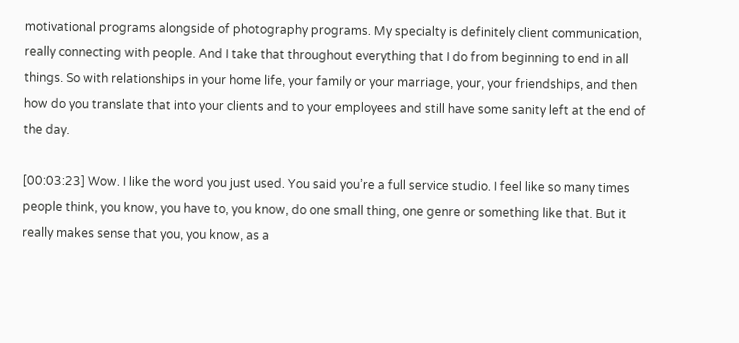motivational programs alongside of photography programs. My specialty is definitely client communication, really connecting with people. And I take that throughout everything that I do from beginning to end in all things. So with relationships in your home life, your family or your marriage, your, your friendships, and then how do you translate that into your clients and to your employees and still have some sanity left at the end of the day.

[00:03:23] Wow. I like the word you just used. You said you’re a full service studio. I feel like so many times people think, you know, you have to, you know, do one small thing, one genre or something like that. But it really makes sense that you, you know, as a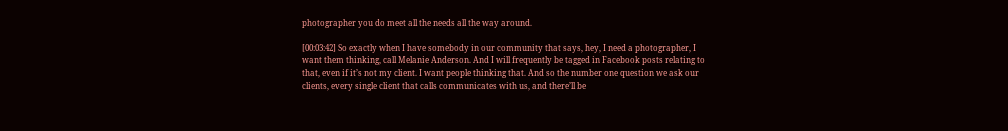photographer you do meet all the needs all the way around.

[00:03:42] So exactly when I have somebody in our community that says, hey, I need a photographer, I want them thinking, call Melanie Anderson. And I will frequently be tagged in Facebook posts relating to that, even if it’s not my client. I want people thinking that. And so the number one question we ask our clients, every single client that calls communicates with us, and there’ll be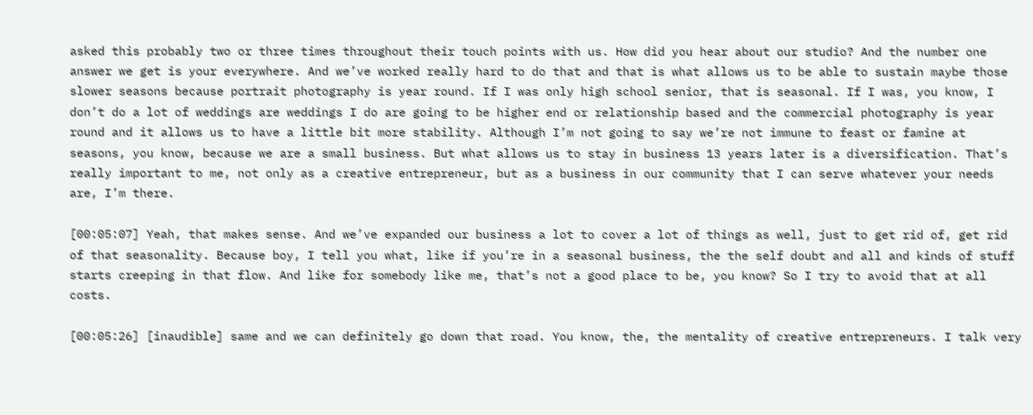asked this probably two or three times throughout their touch points with us. How did you hear about our studio? And the number one answer we get is your everywhere. And we’ve worked really hard to do that and that is what allows us to be able to sustain maybe those slower seasons because portrait photography is year round. If I was only high school senior, that is seasonal. If I was, you know, I don’t do a lot of weddings are weddings I do are going to be higher end or relationship based and the commercial photography is year round and it allows us to have a little bit more stability. Although I’m not going to say we’re not immune to feast or famine at seasons, you know, because we are a small business. But what allows us to stay in business 13 years later is a diversification. That’s really important to me, not only as a creative entrepreneur, but as a business in our community that I can serve whatever your needs are, I’m there.

[00:05:07] Yeah, that makes sense. And we’ve expanded our business a lot to cover a lot of things as well, just to get rid of, get rid of that seasonality. Because boy, I tell you what, like if you’re in a seasonal business, the the self doubt and all and kinds of stuff starts creeping in that flow. And like for somebody like me, that’s not a good place to be, you know? So I try to avoid that at all costs.

[00:05:26] [inaudible] same and we can definitely go down that road. You know, the, the mentality of creative entrepreneurs. I talk very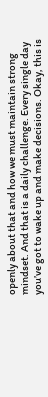openly about that and how we must maintain strong mindset. And that is a daily challenge. Every single day you’ve got to wake up and make decisions. Okay, this is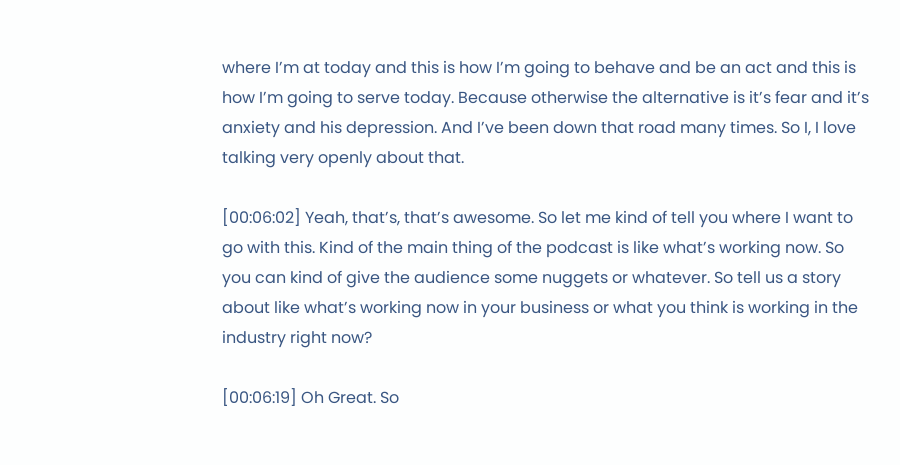where I’m at today and this is how I’m going to behave and be an act and this is how I’m going to serve today. Because otherwise the alternative is it’s fear and it’s anxiety and his depression. And I’ve been down that road many times. So I, I love talking very openly about that.

[00:06:02] Yeah, that’s, that’s awesome. So let me kind of tell you where I want to go with this. Kind of the main thing of the podcast is like what’s working now. So you can kind of give the audience some nuggets or whatever. So tell us a story about like what’s working now in your business or what you think is working in the industry right now?

[00:06:19] Oh Great. So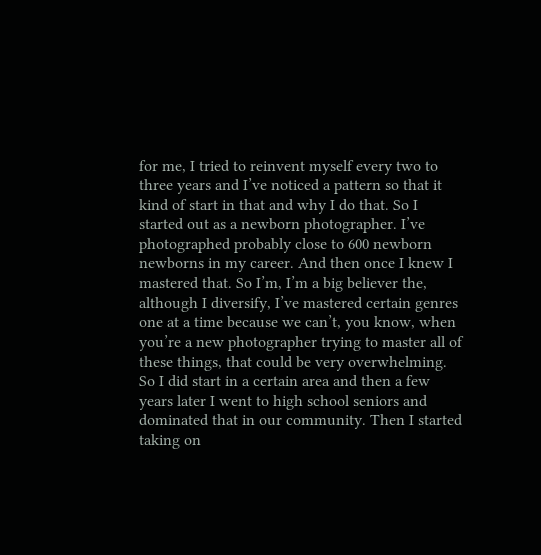for me, I tried to reinvent myself every two to three years and I’ve noticed a pattern so that it kind of start in that and why I do that. So I started out as a newborn photographer. I’ve photographed probably close to 600 newborn newborns in my career. And then once I knew I mastered that. So I’m, I’m a big believer the, although I diversify, I’ve mastered certain genres one at a time because we can’t, you know, when you’re a new photographer trying to master all of these things, that could be very overwhelming. So I did start in a certain area and then a few years later I went to high school seniors and dominated that in our community. Then I started taking on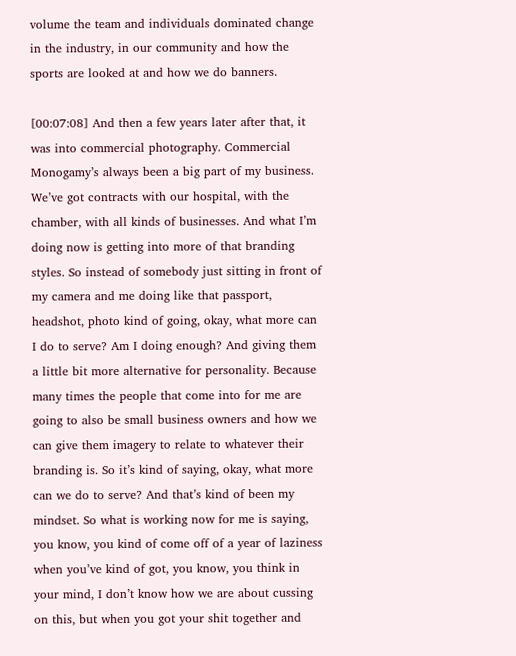volume the team and individuals dominated change in the industry, in our community and how the sports are looked at and how we do banners.

[00:07:08] And then a few years later after that, it was into commercial photography. Commercial Monogamy’s always been a big part of my business. We’ve got contracts with our hospital, with the chamber, with all kinds of businesses. And what I’m doing now is getting into more of that branding styles. So instead of somebody just sitting in front of my camera and me doing like that passport, headshot, photo kind of going, okay, what more can I do to serve? Am I doing enough? And giving them a little bit more alternative for personality. Because many times the people that come into for me are going to also be small business owners and how we can give them imagery to relate to whatever their branding is. So it’s kind of saying, okay, what more can we do to serve? And that’s kind of been my mindset. So what is working now for me is saying, you know, you kind of come off of a year of laziness when you’ve kind of got, you know, you think in your mind, I don’t know how we are about cussing on this, but when you got your shit together and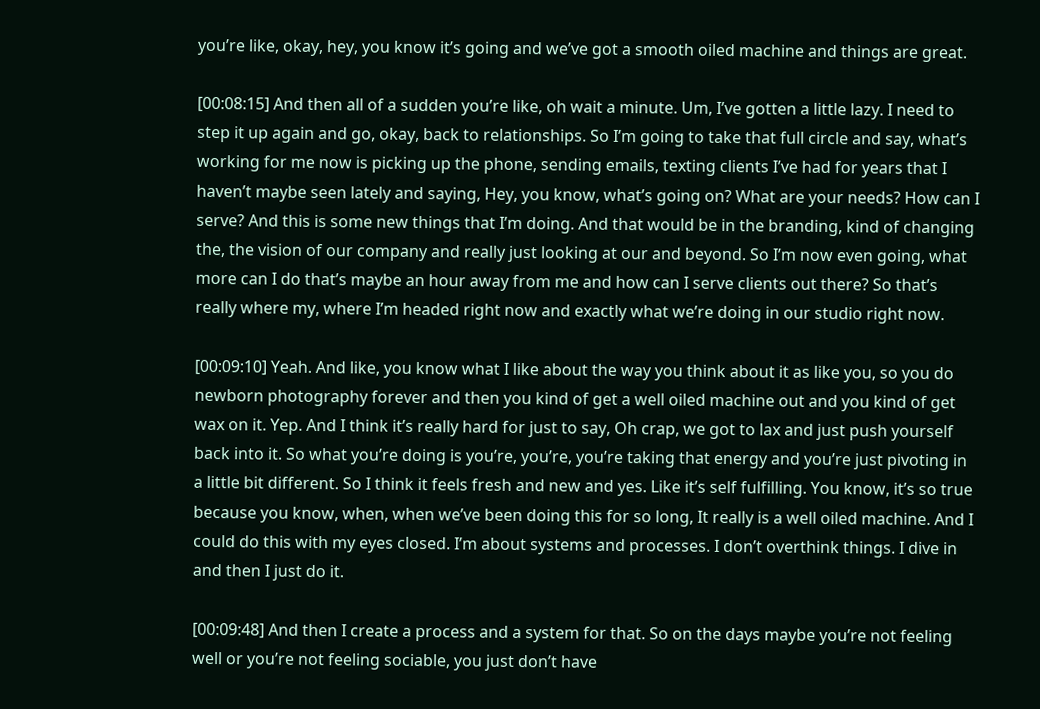you’re like, okay, hey, you know it’s going and we’ve got a smooth oiled machine and things are great.

[00:08:15] And then all of a sudden you’re like, oh wait a minute. Um, I’ve gotten a little lazy. I need to step it up again and go, okay, back to relationships. So I’m going to take that full circle and say, what’s working for me now is picking up the phone, sending emails, texting clients I’ve had for years that I haven’t maybe seen lately and saying, Hey, you know, what’s going on? What are your needs? How can I serve? And this is some new things that I’m doing. And that would be in the branding, kind of changing the, the vision of our company and really just looking at our and beyond. So I’m now even going, what more can I do that’s maybe an hour away from me and how can I serve clients out there? So that’s really where my, where I’m headed right now and exactly what we’re doing in our studio right now.

[00:09:10] Yeah. And like, you know what I like about the way you think about it as like you, so you do newborn photography forever and then you kind of get a well oiled machine out and you kind of get wax on it. Yep. And I think it’s really hard for just to say, Oh crap, we got to lax and just push yourself back into it. So what you’re doing is you’re, you’re, you’re taking that energy and you’re just pivoting in a little bit different. So I think it feels fresh and new and yes. Like it’s self fulfilling. You know, it’s so true because you know, when, when we’ve been doing this for so long, It really is a well oiled machine. And I could do this with my eyes closed. I’m about systems and processes. I don’t overthink things. I dive in and then I just do it.

[00:09:48] And then I create a process and a system for that. So on the days maybe you’re not feeling well or you’re not feeling sociable, you just don’t have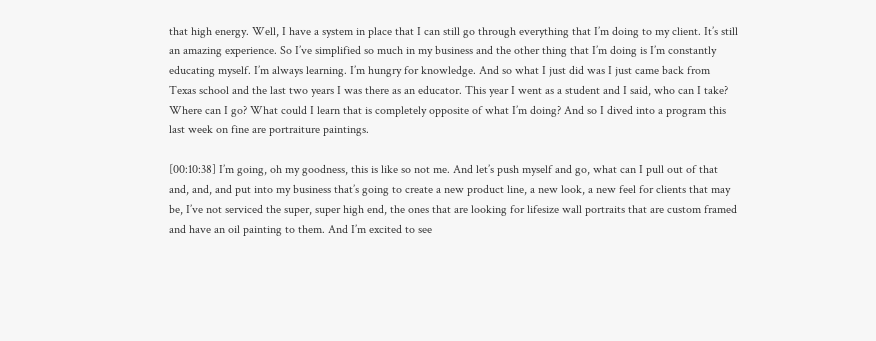that high energy. Well, I have a system in place that I can still go through everything that I’m doing to my client. It’s still an amazing experience. So I’ve simplified so much in my business and the other thing that I’m doing is I’m constantly educating myself. I’m always learning. I’m hungry for knowledge. And so what I just did was I just came back from Texas school and the last two years I was there as an educator. This year I went as a student and I said, who can I take? Where can I go? What could I learn that is completely opposite of what I’m doing? And so I dived into a program this last week on fine are portraiture paintings.

[00:10:38] I’m going, oh my goodness, this is like so not me. And let’s push myself and go, what can I pull out of that and, and, and put into my business that’s going to create a new product line, a new look, a new feel for clients that may be, I’ve not serviced the super, super high end, the ones that are looking for lifesize wall portraits that are custom framed and have an oil painting to them. And I’m excited to see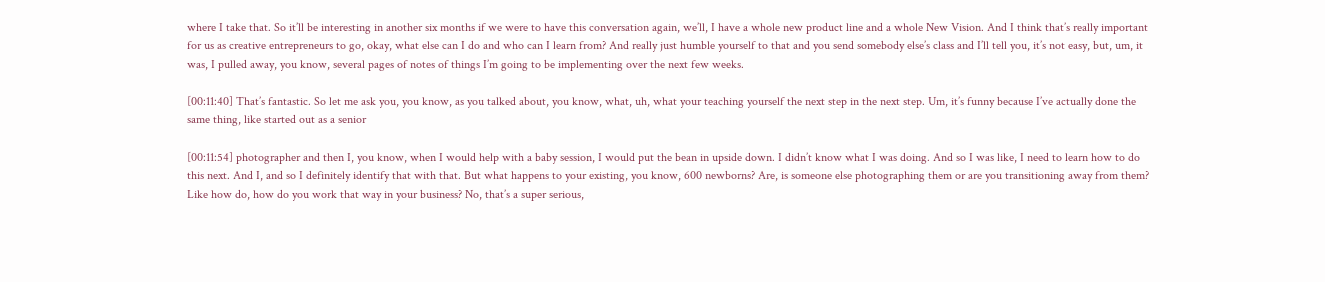where I take that. So it’ll be interesting in another six months if we were to have this conversation again, we’ll, I have a whole new product line and a whole New Vision. And I think that’s really important for us as creative entrepreneurs to go, okay, what else can I do and who can I learn from? And really just humble yourself to that and you send somebody else’s class and I’ll tell you, it’s not easy, but, um, it was, I pulled away, you know, several pages of notes of things I’m going to be implementing over the next few weeks.

[00:11:40] That’s fantastic. So let me ask you, you know, as you talked about, you know, what, uh, what your teaching yourself the next step in the next step. Um, it’s funny because I’ve actually done the same thing, like started out as a senior

[00:11:54] photographer and then I, you know, when I would help with a baby session, I would put the bean in upside down. I didn’t know what I was doing. And so I was like, I need to learn how to do this next. And I, and so I definitely identify that with that. But what happens to your existing, you know, 600 newborns? Are, is someone else photographing them or are you transitioning away from them? Like how do, how do you work that way in your business? No, that’s a super serious,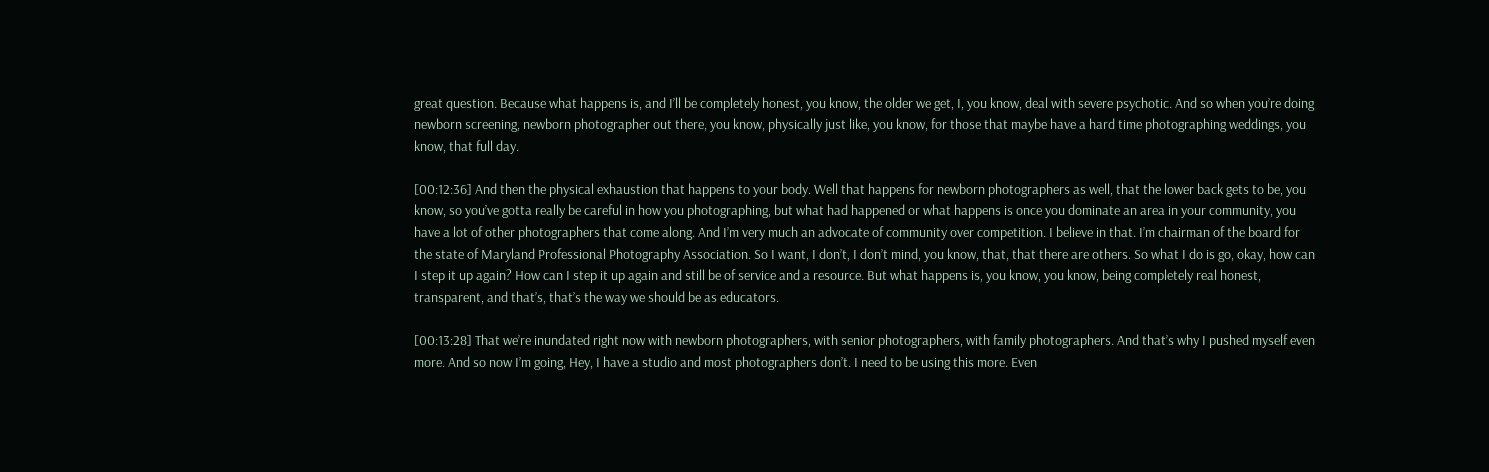great question. Because what happens is, and I’ll be completely honest, you know, the older we get, I, you know, deal with severe psychotic. And so when you’re doing newborn screening, newborn photographer out there, you know, physically just like, you know, for those that maybe have a hard time photographing weddings, you know, that full day.

[00:12:36] And then the physical exhaustion that happens to your body. Well that happens for newborn photographers as well, that the lower back gets to be, you know, so you’ve gotta really be careful in how you photographing, but what had happened or what happens is once you dominate an area in your community, you have a lot of other photographers that come along. And I’m very much an advocate of community over competition. I believe in that. I’m chairman of the board for the state of Maryland Professional Photography Association. So I want, I don’t, I don’t mind, you know, that, that there are others. So what I do is go, okay, how can I step it up again? How can I step it up again and still be of service and a resource. But what happens is, you know, you know, being completely real honest, transparent, and that’s, that’s the way we should be as educators.

[00:13:28] That we’re inundated right now with newborn photographers, with senior photographers, with family photographers. And that’s why I pushed myself even more. And so now I’m going, Hey, I have a studio and most photographers don’t. I need to be using this more. Even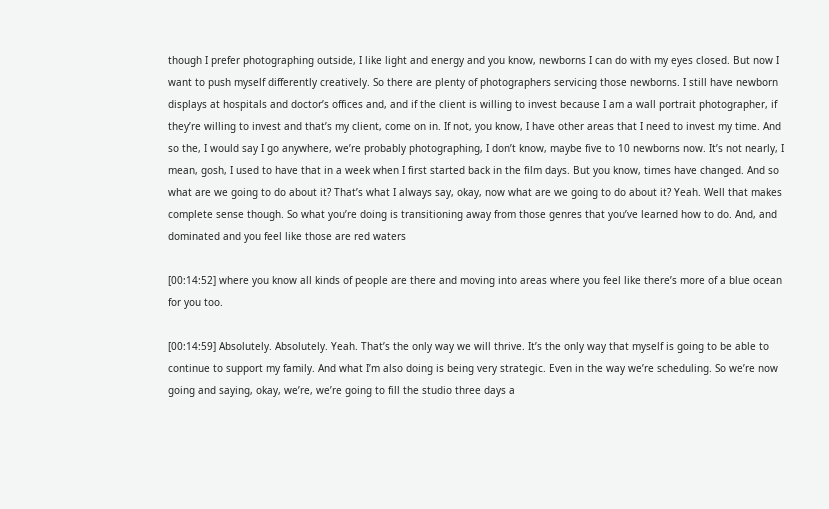though I prefer photographing outside, I like light and energy and you know, newborns I can do with my eyes closed. But now I want to push myself differently creatively. So there are plenty of photographers servicing those newborns. I still have newborn displays at hospitals and doctor’s offices and, and if the client is willing to invest because I am a wall portrait photographer, if they’re willing to invest and that’s my client, come on in. If not, you know, I have other areas that I need to invest my time. And so the, I would say I go anywhere, we’re probably photographing, I don’t know, maybe five to 10 newborns now. It’s not nearly, I mean, gosh, I used to have that in a week when I first started back in the film days. But you know, times have changed. And so what are we going to do about it? That’s what I always say, okay, now what are we going to do about it? Yeah. Well that makes complete sense though. So what you’re doing is transitioning away from those genres that you’ve learned how to do. And, and dominated and you feel like those are red waters

[00:14:52] where you know all kinds of people are there and moving into areas where you feel like there’s more of a blue ocean for you too.

[00:14:59] Absolutely. Absolutely. Yeah. That’s the only way we will thrive. It’s the only way that myself is going to be able to continue to support my family. And what I’m also doing is being very strategic. Even in the way we’re scheduling. So we’re now going and saying, okay, we’re, we’re going to fill the studio three days a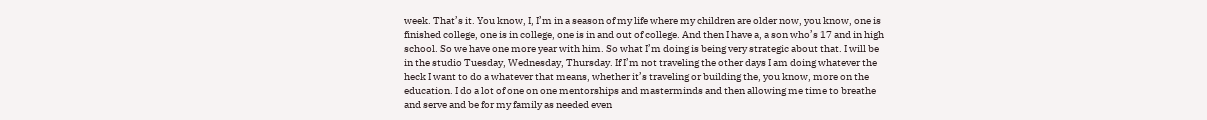week. That’s it. You know, I, I’m in a season of my life where my children are older now, you know, one is finished college, one is in college, one is in and out of college. And then I have a, a son who’s 17 and in high school. So we have one more year with him. So what I’m doing is being very strategic about that. I will be in the studio Tuesday, Wednesday, Thursday. If I’m not traveling the other days I am doing whatever the heck I want to do a whatever that means, whether it’s traveling or building the, you know, more on the education. I do a lot of one on one mentorships and masterminds and then allowing me time to breathe and serve and be for my family as needed even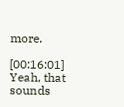more.

[00:16:01] Yeah, that sounds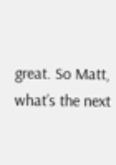great. So Matt, what’s the next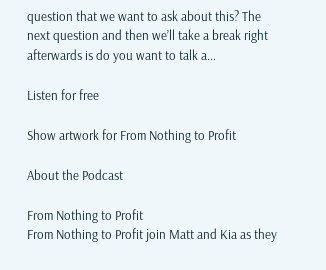question that we want to ask about this? The next question and then we’ll take a break right afterwards is do you want to talk a...

Listen for free

Show artwork for From Nothing to Profit

About the Podcast

From Nothing to Profit
From Nothing to Profit join Matt and Kia as they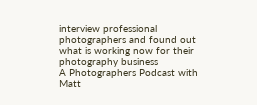interview professional photographers and found out what is working now for their photography business
A Photographers Podcast with Matt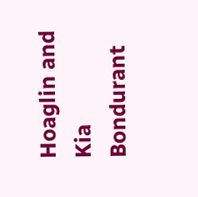Hoaglin and Kia Bondurant